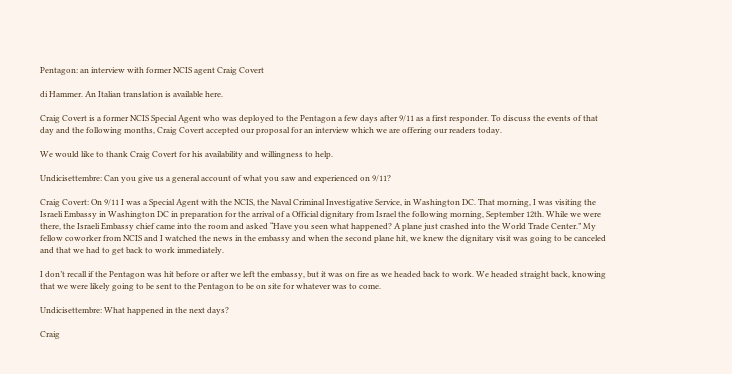Pentagon: an interview with former NCIS agent Craig Covert

di Hammer. An Italian translation is available here.

Craig Covert is a former NCIS Special Agent who was deployed to the Pentagon a few days after 9/11 as a first responder. To discuss the events of that day and the following months, Craig Covert accepted our proposal for an interview which we are offering our readers today.

We would like to thank Craig Covert for his availability and willingness to help.

Undicisettembre: Can you give us a general account of what you saw and experienced on 9/11?

Craig Covert: On 9/11 I was a Special Agent with the NCIS, the Naval Criminal Investigative Service, in Washington DC. That morning, I was visiting the Israeli Embassy in Washington DC in preparation for the arrival of a Official dignitary from Israel the following morning, September 12th. While we were there, the Israeli Embassy chief came into the room and asked “Have you seen what happened? A plane just crashed into the World Trade Center.” My fellow coworker from NCIS and I watched the news in the embassy and when the second plane hit, we knew the dignitary visit was going to be canceled and that we had to get back to work immediately.

I don’t recall if the Pentagon was hit before or after we left the embassy, but it was on fire as we headed back to work. We headed straight back, knowing that we were likely going to be sent to the Pentagon to be on site for whatever was to come.

Undicisettembre: What happened in the next days?

Craig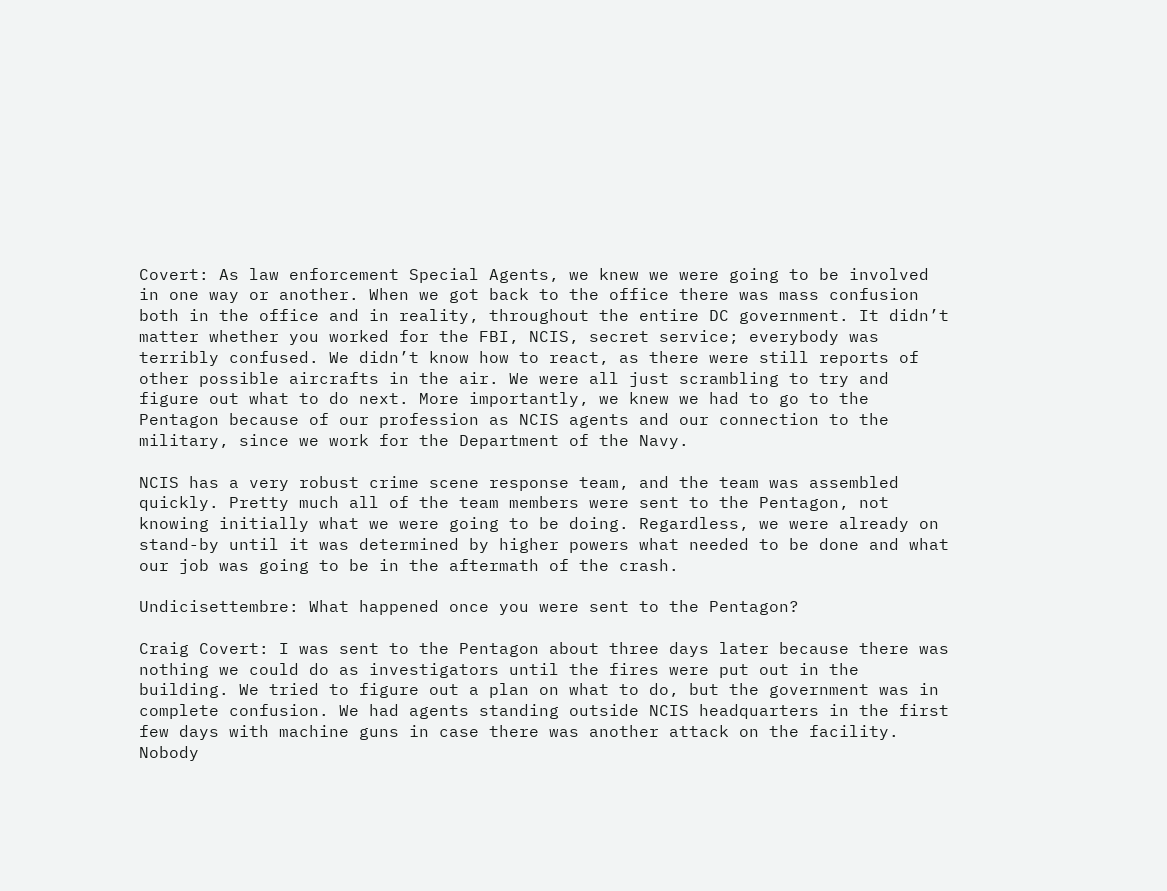Covert: As law enforcement Special Agents, we knew we were going to be involved in one way or another. When we got back to the office there was mass confusion both in the office and in reality, throughout the entire DC government. It didn’t matter whether you worked for the FBI, NCIS, secret service; everybody was terribly confused. We didn’t know how to react, as there were still reports of other possible aircrafts in the air. We were all just scrambling to try and figure out what to do next. More importantly, we knew we had to go to the Pentagon because of our profession as NCIS agents and our connection to the military, since we work for the Department of the Navy.

NCIS has a very robust crime scene response team, and the team was assembled quickly. Pretty much all of the team members were sent to the Pentagon, not knowing initially what we were going to be doing. Regardless, we were already on stand-by until it was determined by higher powers what needed to be done and what our job was going to be in the aftermath of the crash.

Undicisettembre: What happened once you were sent to the Pentagon?

Craig Covert: I was sent to the Pentagon about three days later because there was nothing we could do as investigators until the fires were put out in the building. We tried to figure out a plan on what to do, but the government was in complete confusion. We had agents standing outside NCIS headquarters in the first few days with machine guns in case there was another attack on the facility. Nobody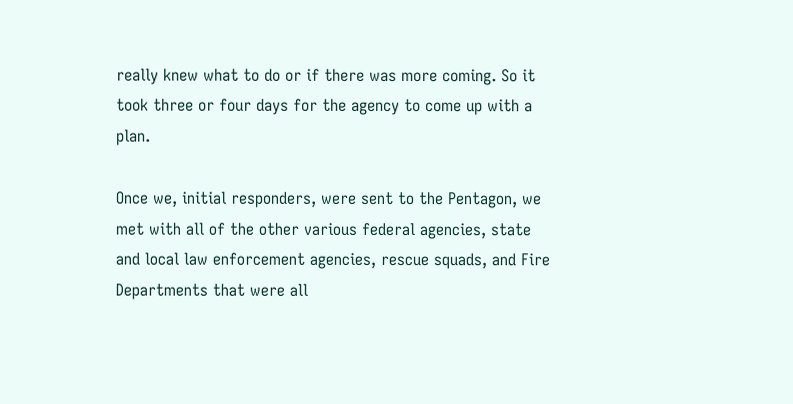really knew what to do or if there was more coming. So it took three or four days for the agency to come up with a plan.

Once we, initial responders, were sent to the Pentagon, we met with all of the other various federal agencies, state and local law enforcement agencies, rescue squads, and Fire Departments that were all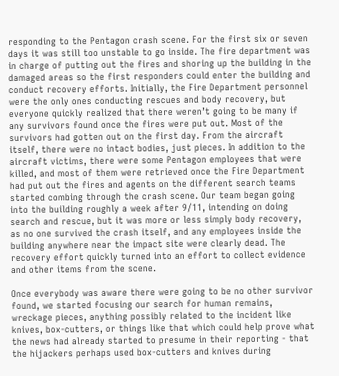responding to the Pentagon crash scene. For the first six or seven days it was still too unstable to go inside. The fire department was in charge of putting out the fires and shoring up the building in the damaged areas so the first responders could enter the building and conduct recovery efforts. Initially, the Fire Department personnel were the only ones conducting rescues and body recovery, but everyone quickly realized that there weren’t going to be many if any survivors found once the fires were put out. Most of the survivors had gotten out on the first day. From the aircraft itself, there were no intact bodies, just pieces. In addition to the aircraft victims, there were some Pentagon employees that were killed, and most of them were retrieved once the Fire Department had put out the fires and agents on the different search teams started combing through the crash scene. Our team began going into the building roughly a week after 9/11, intending on doing search and rescue, but it was more or less simply body recovery, as no one survived the crash itself, and any employees inside the building anywhere near the impact site were clearly dead. The recovery effort quickly turned into an effort to collect evidence and other items from the scene.

Once everybody was aware there were going to be no other survivor found, we started focusing our search for human remains, wreckage pieces, anything possibly related to the incident like knives, box-cutters, or things like that which could help prove what the news had already started to presume in their reporting - that the hijackers perhaps used box-cutters and knives during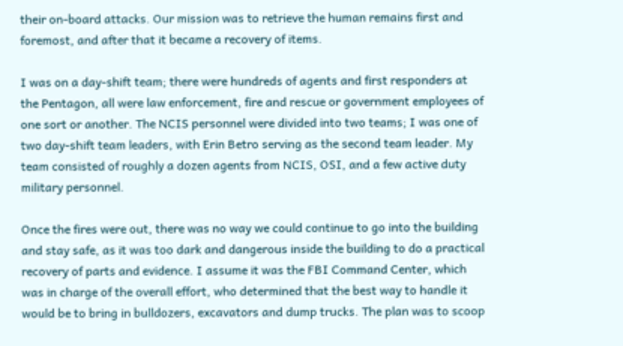their on-board attacks. Our mission was to retrieve the human remains first and foremost, and after that it became a recovery of items.

I was on a day-shift team; there were hundreds of agents and first responders at the Pentagon, all were law enforcement, fire and rescue or government employees of one sort or another. The NCIS personnel were divided into two teams; I was one of two day-shift team leaders, with Erin Betro serving as the second team leader. My team consisted of roughly a dozen agents from NCIS, OSI, and a few active duty military personnel.

Once the fires were out, there was no way we could continue to go into the building and stay safe, as it was too dark and dangerous inside the building to do a practical recovery of parts and evidence. I assume it was the FBI Command Center, which was in charge of the overall effort, who determined that the best way to handle it would be to bring in bulldozers, excavators and dump trucks. The plan was to scoop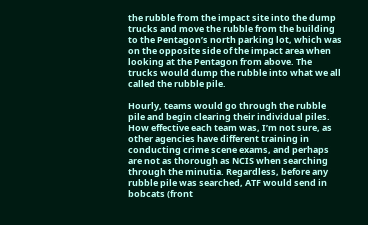the rubble from the impact site into the dump trucks and move the rubble from the building to the Pentagon’s north parking lot, which was on the opposite side of the impact area when looking at the Pentagon from above. The trucks would dump the rubble into what we all called the rubble pile.

Hourly, teams would go through the rubble pile and begin clearing their individual piles. How effective each team was, I’m not sure, as other agencies have different training in conducting crime scene exams, and perhaps are not as thorough as NCIS when searching through the minutia. Regardless, before any rubble pile was searched, ATF would send in bobcats (front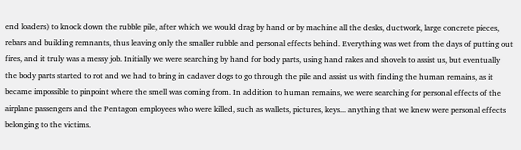end loaders) to knock down the rubble pile, after which we would drag by hand or by machine all the desks, ductwork, large concrete pieces, rebars and building remnants, thus leaving only the smaller rubble and personal effects behind. Everything was wet from the days of putting out fires, and it truly was a messy job. Initially we were searching by hand for body parts, using hand rakes and shovels to assist us, but eventually the body parts started to rot and we had to bring in cadaver dogs to go through the pile and assist us with finding the human remains, as it became impossible to pinpoint where the smell was coming from. In addition to human remains, we were searching for personal effects of the airplane passengers and the Pentagon employees who were killed, such as wallets, pictures, keys... anything that we knew were personal effects belonging to the victims.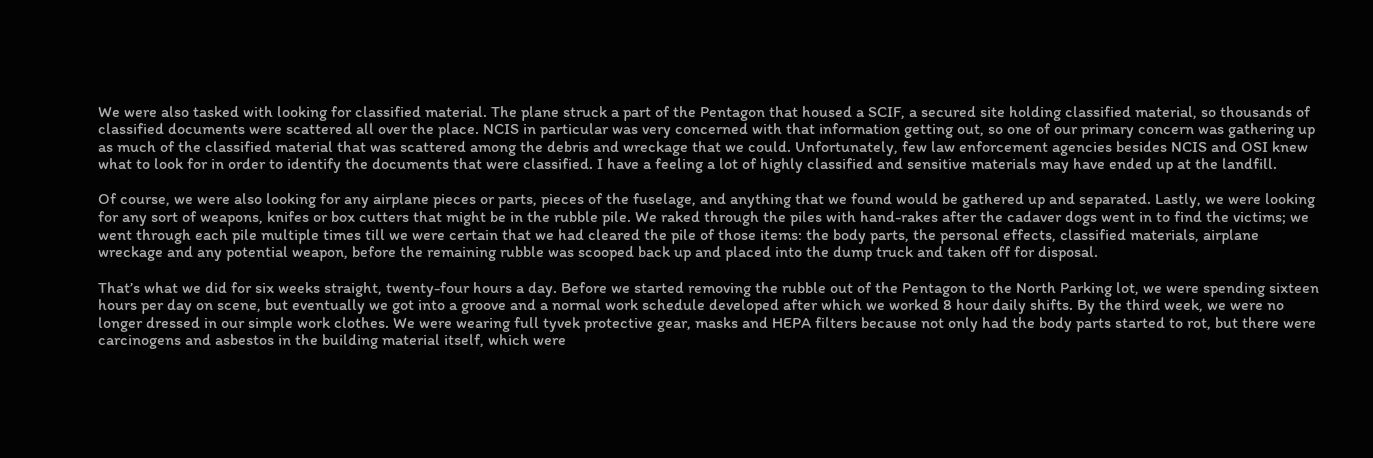We were also tasked with looking for classified material. The plane struck a part of the Pentagon that housed a SCIF, a secured site holding classified material, so thousands of classified documents were scattered all over the place. NCIS in particular was very concerned with that information getting out, so one of our primary concern was gathering up as much of the classified material that was scattered among the debris and wreckage that we could. Unfortunately, few law enforcement agencies besides NCIS and OSI knew what to look for in order to identify the documents that were classified. I have a feeling a lot of highly classified and sensitive materials may have ended up at the landfill.

Of course, we were also looking for any airplane pieces or parts, pieces of the fuselage, and anything that we found would be gathered up and separated. Lastly, we were looking for any sort of weapons, knifes or box cutters that might be in the rubble pile. We raked through the piles with hand-rakes after the cadaver dogs went in to find the victims; we went through each pile multiple times till we were certain that we had cleared the pile of those items: the body parts, the personal effects, classified materials, airplane wreckage and any potential weapon, before the remaining rubble was scooped back up and placed into the dump truck and taken off for disposal.

That’s what we did for six weeks straight, twenty-four hours a day. Before we started removing the rubble out of the Pentagon to the North Parking lot, we were spending sixteen hours per day on scene, but eventually we got into a groove and a normal work schedule developed after which we worked 8 hour daily shifts. By the third week, we were no longer dressed in our simple work clothes. We were wearing full tyvek protective gear, masks and HEPA filters because not only had the body parts started to rot, but there were carcinogens and asbestos in the building material itself, which were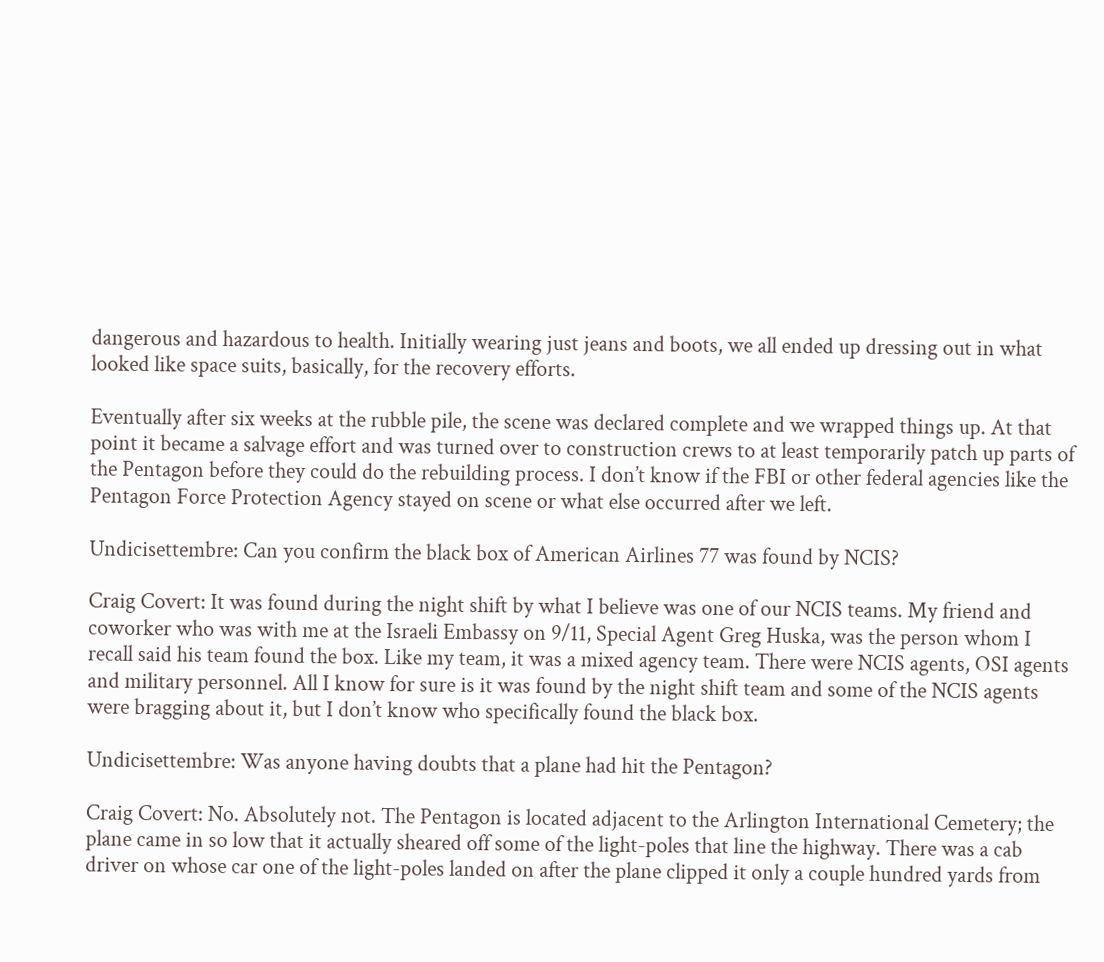dangerous and hazardous to health. Initially wearing just jeans and boots, we all ended up dressing out in what looked like space suits, basically, for the recovery efforts.

Eventually after six weeks at the rubble pile, the scene was declared complete and we wrapped things up. At that point it became a salvage effort and was turned over to construction crews to at least temporarily patch up parts of the Pentagon before they could do the rebuilding process. I don’t know if the FBI or other federal agencies like the Pentagon Force Protection Agency stayed on scene or what else occurred after we left.

Undicisettembre: Can you confirm the black box of American Airlines 77 was found by NCIS?

Craig Covert: It was found during the night shift by what I believe was one of our NCIS teams. My friend and coworker who was with me at the Israeli Embassy on 9/11, Special Agent Greg Huska, was the person whom I recall said his team found the box. Like my team, it was a mixed agency team. There were NCIS agents, OSI agents and military personnel. All I know for sure is it was found by the night shift team and some of the NCIS agents were bragging about it, but I don’t know who specifically found the black box.

Undicisettembre: Was anyone having doubts that a plane had hit the Pentagon?

Craig Covert: No. Absolutely not. The Pentagon is located adjacent to the Arlington International Cemetery; the plane came in so low that it actually sheared off some of the light-poles that line the highway. There was a cab driver on whose car one of the light-poles landed on after the plane clipped it only a couple hundred yards from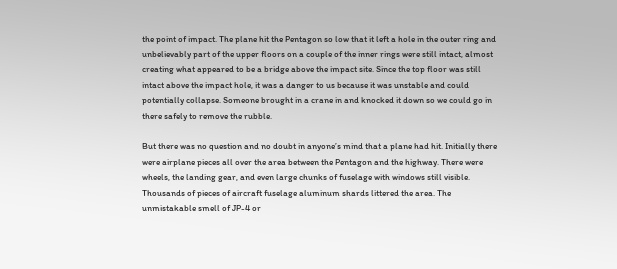the point of impact. The plane hit the Pentagon so low that it left a hole in the outer ring and unbelievably part of the upper floors on a couple of the inner rings were still intact, almost creating what appeared to be a bridge above the impact site. Since the top floor was still intact above the impact hole, it was a danger to us because it was unstable and could potentially collapse. Someone brought in a crane in and knocked it down so we could go in there safely to remove the rubble.

But there was no question and no doubt in anyone’s mind that a plane had hit. Initially there were airplane pieces all over the area between the Pentagon and the highway. There were wheels, the landing gear, and even large chunks of fuselage with windows still visible. Thousands of pieces of aircraft fuselage aluminum shards littered the area. The unmistakable smell of JP-4 or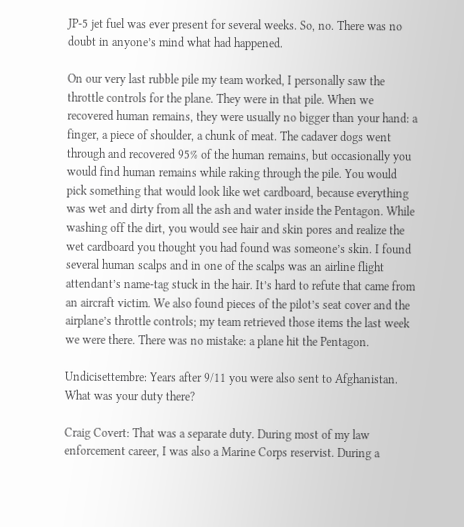JP-5 jet fuel was ever present for several weeks. So, no. There was no doubt in anyone’s mind what had happened.

On our very last rubble pile my team worked, I personally saw the throttle controls for the plane. They were in that pile. When we recovered human remains, they were usually no bigger than your hand: a finger, a piece of shoulder, a chunk of meat. The cadaver dogs went through and recovered 95% of the human remains, but occasionally you would find human remains while raking through the pile. You would pick something that would look like wet cardboard, because everything was wet and dirty from all the ash and water inside the Pentagon. While washing off the dirt, you would see hair and skin pores and realize the wet cardboard you thought you had found was someone’s skin. I found several human scalps and in one of the scalps was an airline flight attendant’s name-tag stuck in the hair. It’s hard to refute that came from an aircraft victim. We also found pieces of the pilot’s seat cover and the airplane’s throttle controls; my team retrieved those items the last week we were there. There was no mistake: a plane hit the Pentagon.

Undicisettembre: Years after 9/11 you were also sent to Afghanistan. What was your duty there?

Craig Covert: That was a separate duty. During most of my law enforcement career, I was also a Marine Corps reservist. During a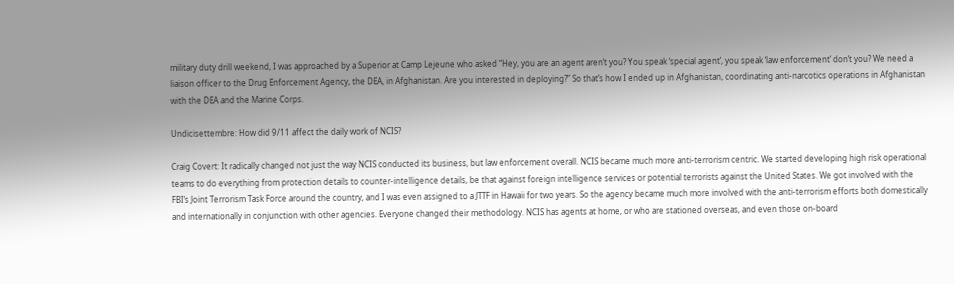military duty drill weekend, I was approached by a Superior at Camp Lejeune who asked “Hey, you are an agent aren’t you? You speak ‘special agent’, you speak ‘law enforcement’ don’t you? We need a liaison officer to the Drug Enforcement Agency, the DEA, in Afghanistan. Are you interested in deploying?” So that’s how I ended up in Afghanistan, coordinating anti-narcotics operations in Afghanistan with the DEA and the Marine Corps.

Undicisettembre: How did 9/11 affect the daily work of NCIS?

Craig Covert: It radically changed not just the way NCIS conducted its business, but law enforcement overall. NCIS became much more anti-terrorism centric. We started developing high risk operational teams to do everything from protection details to counter-intelligence details, be that against foreign intelligence services or potential terrorists against the United States. We got involved with the FBI’s Joint Terrorism Task Force around the country, and I was even assigned to a JTTF in Hawaii for two years. So the agency became much more involved with the anti-terrorism efforts both domestically and internationally in conjunction with other agencies. Everyone changed their methodology. NCIS has agents at home, or who are stationed overseas, and even those on-board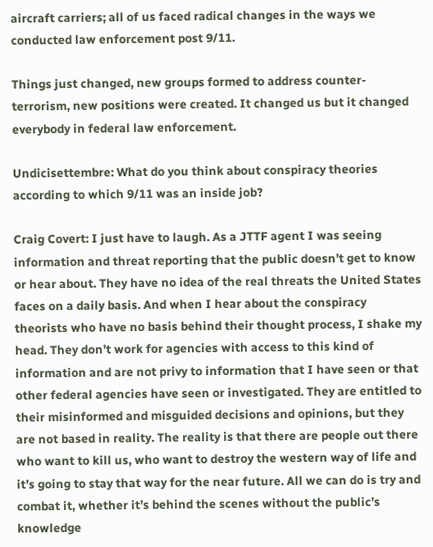aircraft carriers; all of us faced radical changes in the ways we conducted law enforcement post 9/11.

Things just changed, new groups formed to address counter-terrorism, new positions were created. It changed us but it changed everybody in federal law enforcement.

Undicisettembre: What do you think about conspiracy theories according to which 9/11 was an inside job?

Craig Covert: I just have to laugh. As a JTTF agent I was seeing information and threat reporting that the public doesn’t get to know or hear about. They have no idea of the real threats the United States faces on a daily basis. And when I hear about the conspiracy theorists who have no basis behind their thought process, I shake my head. They don’t work for agencies with access to this kind of information and are not privy to information that I have seen or that other federal agencies have seen or investigated. They are entitled to their misinformed and misguided decisions and opinions, but they are not based in reality. The reality is that there are people out there who want to kill us, who want to destroy the western way of life and it’s going to stay that way for the near future. All we can do is try and combat it, whether it’s behind the scenes without the public’s knowledge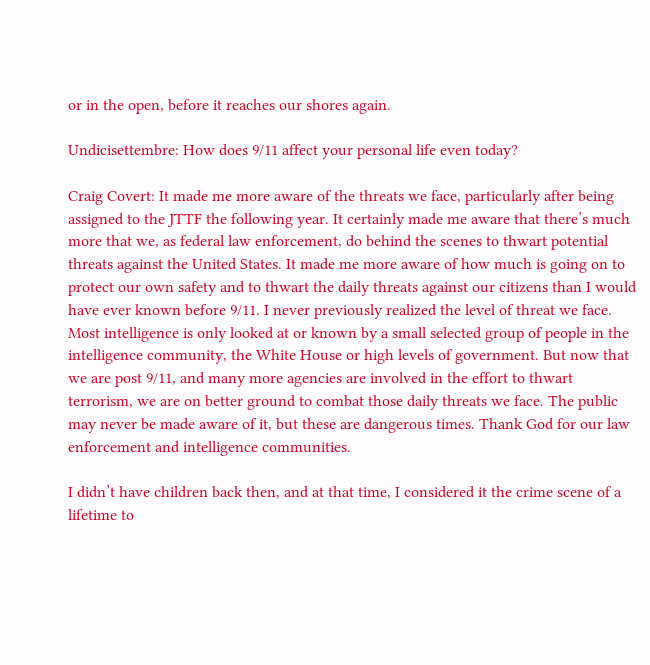or in the open, before it reaches our shores again.

Undicisettembre: How does 9/11 affect your personal life even today?

Craig Covert: It made me more aware of the threats we face, particularly after being assigned to the JTTF the following year. It certainly made me aware that there’s much more that we, as federal law enforcement, do behind the scenes to thwart potential threats against the United States. It made me more aware of how much is going on to protect our own safety and to thwart the daily threats against our citizens than I would have ever known before 9/11. I never previously realized the level of threat we face. Most intelligence is only looked at or known by a small selected group of people in the intelligence community, the White House or high levels of government. But now that we are post 9/11, and many more agencies are involved in the effort to thwart terrorism, we are on better ground to combat those daily threats we face. The public may never be made aware of it, but these are dangerous times. Thank God for our law enforcement and intelligence communities.

I didn’t have children back then, and at that time, I considered it the crime scene of a lifetime to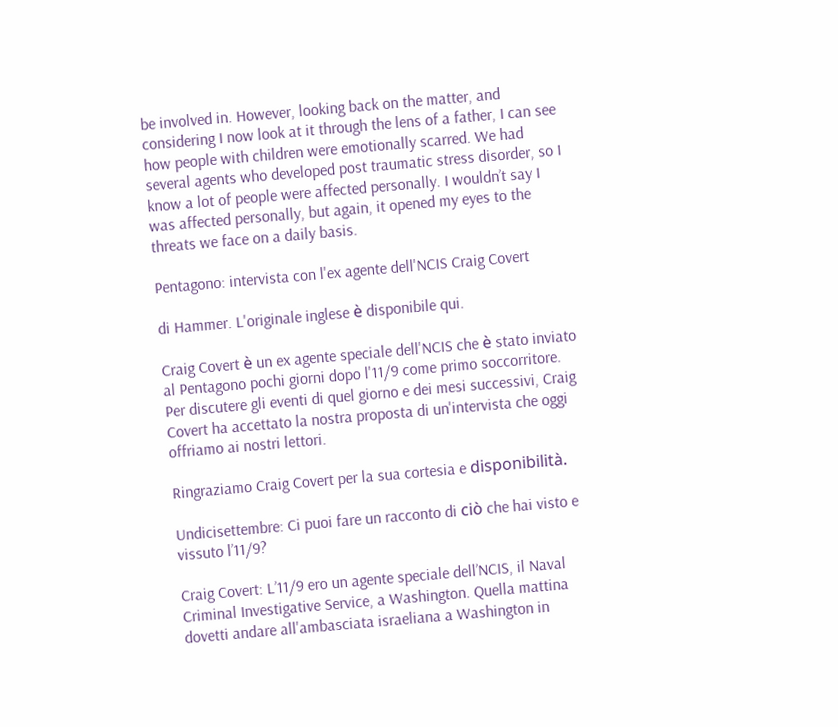be involved in. However, looking back on the matter, and considering I now look at it through the lens of a father, I can see how people with children were emotionally scarred. We had several agents who developed post traumatic stress disorder, so I know a lot of people were affected personally. I wouldn’t say I was affected personally, but again, it opened my eyes to the threats we face on a daily basis.

Pentagono: intervista con l'ex agente dell'NCIS Craig Covert

di Hammer. L'originale inglese è disponibile qui.

Craig Covert è un ex agente speciale dell'NCIS che è stato inviato al Pentagono pochi giorni dopo l'11/9 come primo soccorritore. Per discutere gli eventi di quel giorno e dei mesi successivi, Craig Covert ha accettato la nostra proposta di un'intervista che oggi offriamo ai nostri lettori.

Ringraziamo Craig Covert per la sua cortesia e disponibilità.

Undicisettembre: Ci puoi fare un racconto di ciò che hai visto e vissuto l’11/9?

Craig Covert: L’11/9 ero un agente speciale dell’NCIS, il Naval Criminal Investigative Service, a Washington. Quella mattina dovetti andare all'ambasciata israeliana a Washington in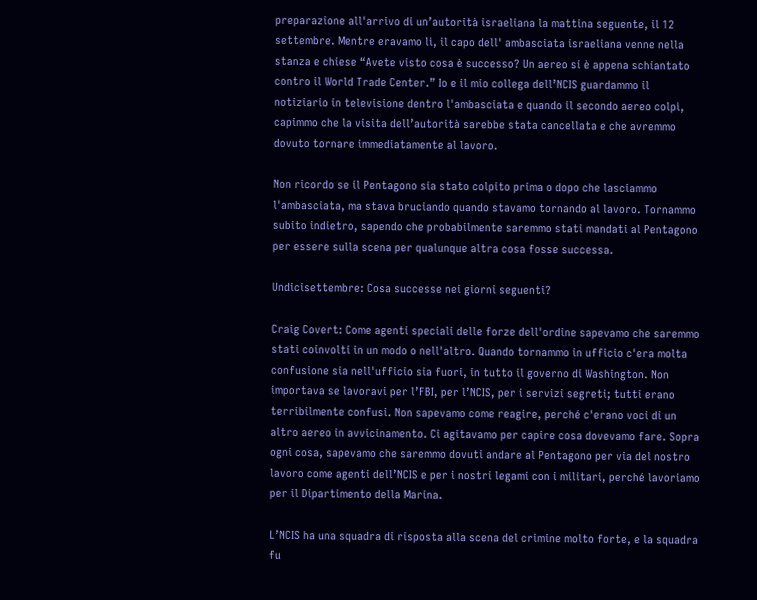preparazione all'arrivo di un’autorità israeliana la mattina seguente, il 12 settembre. Mentre eravamo lì, il capo dell' ambasciata israeliana venne nella stanza e chiese “Avete visto cosa è successo? Un aereo si è appena schiantato contro il World Trade Center.” Io e il mio collega dell’NCIS guardammo il notiziario in televisione dentro l'ambasciata e quando il secondo aereo colpì, capimmo che la visita dell’autorità sarebbe stata cancellata e che avremmo dovuto tornare immediatamente al lavoro.

Non ricordo se il Pentagono sia stato colpito prima o dopo che lasciammo l'ambasciata, ma stava bruciando quando stavamo tornando al lavoro. Tornammo subito indietro, sapendo che probabilmente saremmo stati mandati al Pentagono per essere sulla scena per qualunque altra cosa fosse successa.

Undicisettembre: Cosa successe nei giorni seguenti?

Craig Covert: Come agenti speciali delle forze dell'ordine sapevamo che saremmo stati coinvolti in un modo o nell'altro. Quando tornammo in ufficio c'era molta confusione sia nell'ufficio sia fuori, in tutto il governo di Washington. Non importava se lavoravi per l’FBI, per l’NCIS, per i servizi segreti; tutti erano terribilmente confusi. Non sapevamo come reagire, perché c'erano voci di un altro aereo in avvicinamento. Ci agitavamo per capire cosa dovevamo fare. Sopra ogni cosa, sapevamo che saremmo dovuti andare al Pentagono per via del nostro lavoro come agenti dell’NCIS e per i nostri legami con i militari, perché lavoriamo per il Dipartimento della Marina.

L’NCIS ha una squadra di risposta alla scena del crimine molto forte, e la squadra fu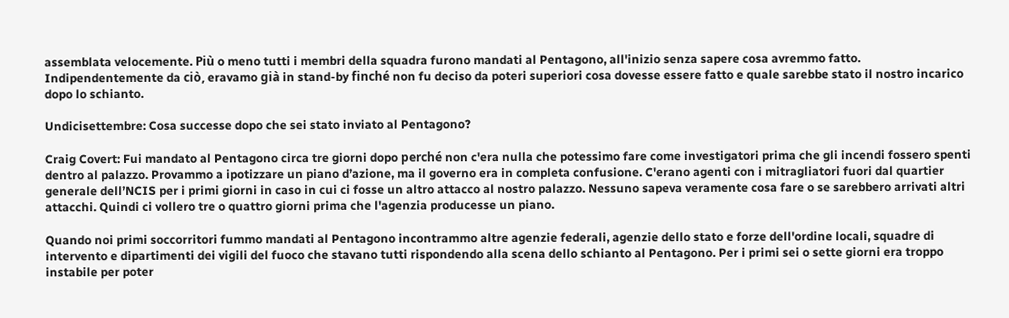assemblata velocemente. Più o meno tutti i membri della squadra furono mandati al Pentagono, all'inizio senza sapere cosa avremmo fatto. Indipendentemente da ciò, eravamo già in stand-by finché non fu deciso da poteri superiori cosa dovesse essere fatto e quale sarebbe stato il nostro incarico dopo lo schianto.

Undicisettembre: Cosa successe dopo che sei stato inviato al Pentagono?

Craig Covert: Fui mandato al Pentagono circa tre giorni dopo perché non c'era nulla che potessimo fare come investigatori prima che gli incendi fossero spenti dentro al palazzo. Provammo a ipotizzare un piano d’azione, ma il governo era in completa confusione. C'erano agenti con i mitragliatori fuori dal quartier generale dell’NCIS per i primi giorni in caso in cui ci fosse un altro attacco al nostro palazzo. Nessuno sapeva veramente cosa fare o se sarebbero arrivati altri attacchi. Quindi ci vollero tre o quattro giorni prima che l'agenzia producesse un piano.

Quando noi primi soccorritori fummo mandati al Pentagono incontrammo altre agenzie federali, agenzie dello stato e forze dell'ordine locali, squadre di intervento e dipartimenti dei vigili del fuoco che stavano tutti rispondendo alla scena dello schianto al Pentagono. Per i primi sei o sette giorni era troppo instabile per poter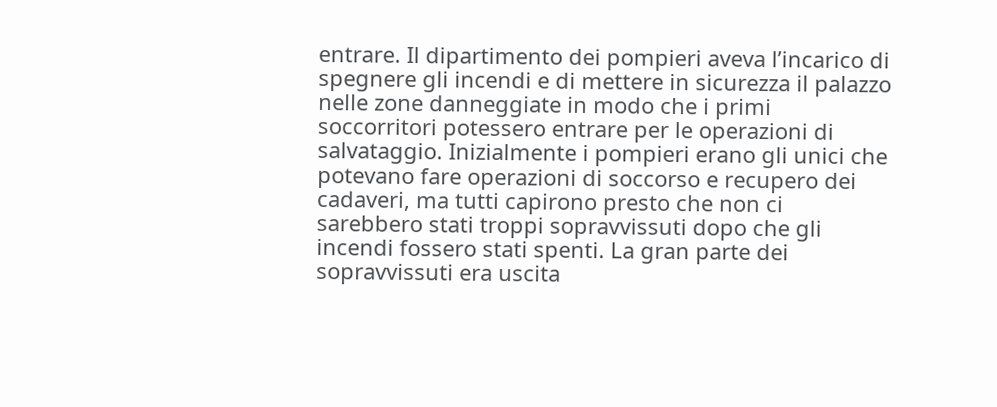entrare. Il dipartimento dei pompieri aveva l’incarico di spegnere gli incendi e di mettere in sicurezza il palazzo nelle zone danneggiate in modo che i primi soccorritori potessero entrare per le operazioni di salvataggio. Inizialmente i pompieri erano gli unici che potevano fare operazioni di soccorso e recupero dei cadaveri, ma tutti capirono presto che non ci sarebbero stati troppi sopravvissuti dopo che gli incendi fossero stati spenti. La gran parte dei sopravvissuti era uscita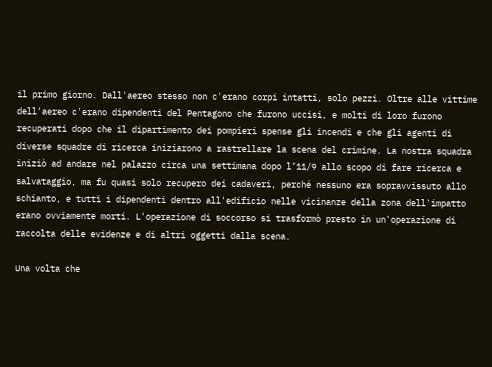il primo giorno. Dall'aereo stesso non c'erano corpi intatti, solo pezzi. Oltre alle vittime dell'aereo c'erano dipendenti del Pentagono che furono uccisi, e molti di loro furono recuperati dopo che il dipartimento dei pompieri spense gli incendi e che gli agenti di diverse squadre di ricerca iniziarono a rastrellare la scena del crimine. La nostra squadra iniziò ad andare nel palazzo circa una settimana dopo l’11/9 allo scopo di fare ricerca e salvataggio, ma fu quasi solo recupero dei cadaveri, perché nessuno era sopravvissuto allo schianto, e tutti i dipendenti dentro all'edificio nelle vicinanze della zona dell'impatto erano ovviamente morti. L'operazione di soccorso si trasformò presto in un'operazione di raccolta delle evidenze e di altri oggetti dalla scena.

Una volta che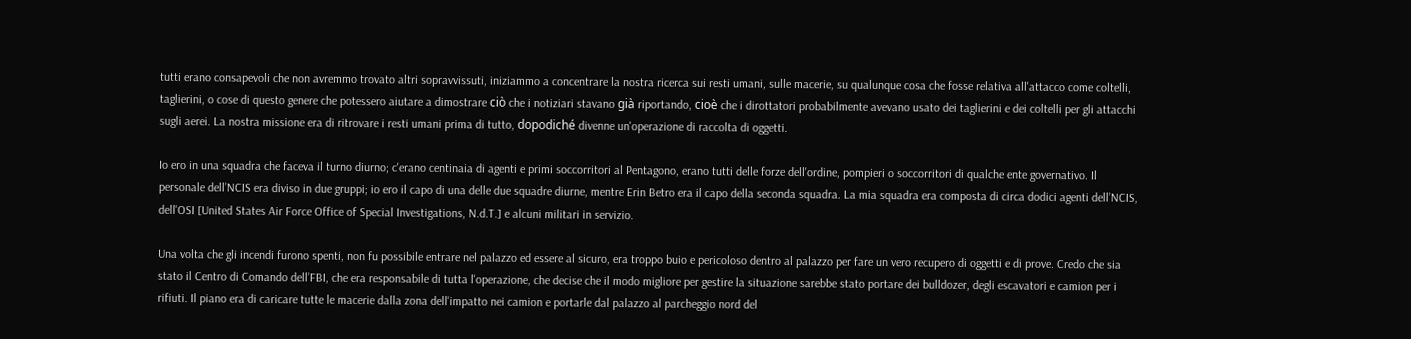tutti erano consapevoli che non avremmo trovato altri sopravvissuti, iniziammo a concentrare la nostra ricerca sui resti umani, sulle macerie, su qualunque cosa che fosse relativa all'attacco come coltelli, taglierini, o cose di questo genere che potessero aiutare a dimostrare ciò che i notiziari stavano già riportando, cioè che i dirottatori probabilmente avevano usato dei taglierini e dei coltelli per gli attacchi sugli aerei. La nostra missione era di ritrovare i resti umani prima di tutto, dopodiché divenne un'operazione di raccolta di oggetti.

Io ero in una squadra che faceva il turno diurno; c'erano centinaia di agenti e primi soccorritori al Pentagono, erano tutti delle forze dell'ordine, pompieri o soccorritori di qualche ente governativo. Il personale dell’NCIS era diviso in due gruppi; io ero il capo di una delle due squadre diurne, mentre Erin Betro era il capo della seconda squadra. La mia squadra era composta di circa dodici agenti dell’NCIS, dell'OSI [United States Air Force Office of Special Investigations, N.d.T.] e alcuni militari in servizio.

Una volta che gli incendi furono spenti, non fu possibile entrare nel palazzo ed essere al sicuro, era troppo buio e pericoloso dentro al palazzo per fare un vero recupero di oggetti e di prove. Credo che sia stato il Centro di Comando dell’FBI, che era responsabile di tutta l'operazione, che decise che il modo migliore per gestire la situazione sarebbe stato portare dei bulldozer, degli escavatori e camion per i rifiuti. Il piano era di caricare tutte le macerie dalla zona dell'impatto nei camion e portarle dal palazzo al parcheggio nord del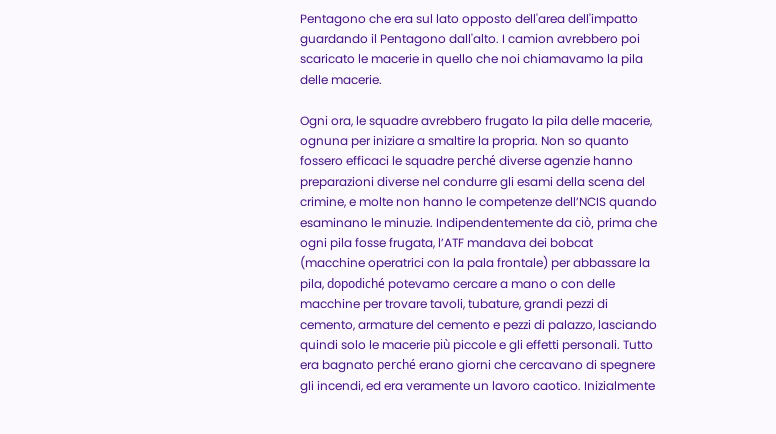Pentagono che era sul lato opposto dell'area dell'impatto guardando il Pentagono dall'alto. I camion avrebbero poi scaricato le macerie in quello che noi chiamavamo la pila delle macerie.

Ogni ora, le squadre avrebbero frugato la pila delle macerie, ognuna per iniziare a smaltire la propria. Non so quanto fossero efficaci le squadre perché diverse agenzie hanno preparazioni diverse nel condurre gli esami della scena del crimine, e molte non hanno le competenze dell’NCIS quando esaminano le minuzie. Indipendentemente da ciò, prima che ogni pila fosse frugata, l’ATF mandava dei bobcat (macchine operatrici con la pala frontale) per abbassare la pila, dopodiché potevamo cercare a mano o con delle macchine per trovare tavoli, tubature, grandi pezzi di cemento, armature del cemento e pezzi di palazzo, lasciando quindi solo le macerie più piccole e gli effetti personali. Tutto era bagnato perché erano giorni che cercavano di spegnere gli incendi, ed era veramente un lavoro caotico. Inizialmente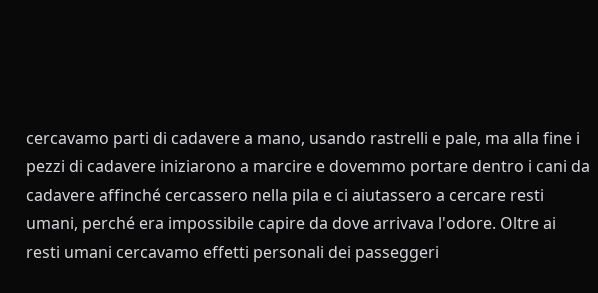cercavamo parti di cadavere a mano, usando rastrelli e pale, ma alla fine i pezzi di cadavere iniziarono a marcire e dovemmo portare dentro i cani da cadavere affinché cercassero nella pila e ci aiutassero a cercare resti umani, perché era impossibile capire da dove arrivava l'odore. Oltre ai resti umani cercavamo effetti personali dei passeggeri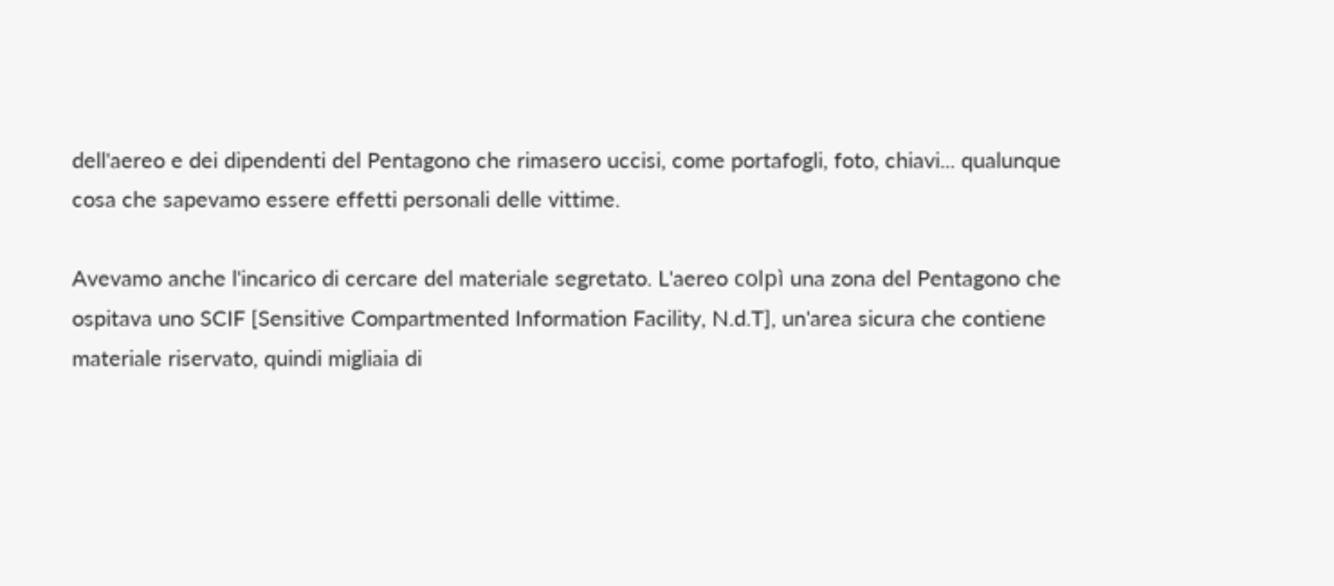dell'aereo e dei dipendenti del Pentagono che rimasero uccisi, come portafogli, foto, chiavi... qualunque cosa che sapevamo essere effetti personali delle vittime.

Avevamo anche l'incarico di cercare del materiale segretato. L'aereo colpì una zona del Pentagono che ospitava uno SCIF [Sensitive Compartmented Information Facility, N.d.T], un'area sicura che contiene materiale riservato, quindi migliaia di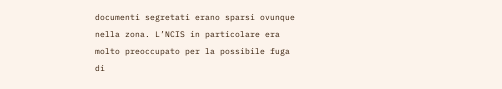documenti segretati erano sparsi ovunque nella zona. L’NCIS in particolare era molto preoccupato per la possibile fuga di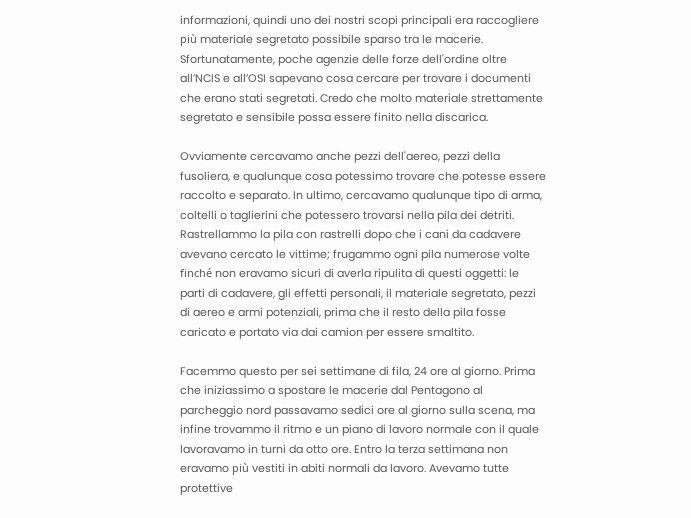informazioni, quindi uno dei nostri scopi principali era raccogliere più materiale segretato possibile sparso tra le macerie. Sfortunatamente, poche agenzie delle forze dell'ordine oltre all’NCIS e all’OSI sapevano cosa cercare per trovare i documenti che erano stati segretati. Credo che molto materiale strettamente segretato e sensibile possa essere finito nella discarica.

Ovviamente cercavamo anche pezzi dell'aereo, pezzi della fusoliera, e qualunque cosa potessimo trovare che potesse essere raccolto e separato. In ultimo, cercavamo qualunque tipo di arma, coltelli o taglierini che potessero trovarsi nella pila dei detriti. Rastrellammo la pila con rastrelli dopo che i cani da cadavere avevano cercato le vittime; frugammo ogni pila numerose volte finché non eravamo sicuri di averla ripulita di questi oggetti: le parti di cadavere, gli effetti personali, il materiale segretato, pezzi di aereo e armi potenziali, prima che il resto della pila fosse caricato e portato via dai camion per essere smaltito.

Facemmo questo per sei settimane di fila, 24 ore al giorno. Prima che iniziassimo a spostare le macerie dal Pentagono al parcheggio nord passavamo sedici ore al giorno sulla scena, ma infine trovammo il ritmo e un piano di lavoro normale con il quale lavoravamo in turni da otto ore. Entro la terza settimana non eravamo più vestiti in abiti normali da lavoro. Avevamo tutte protettive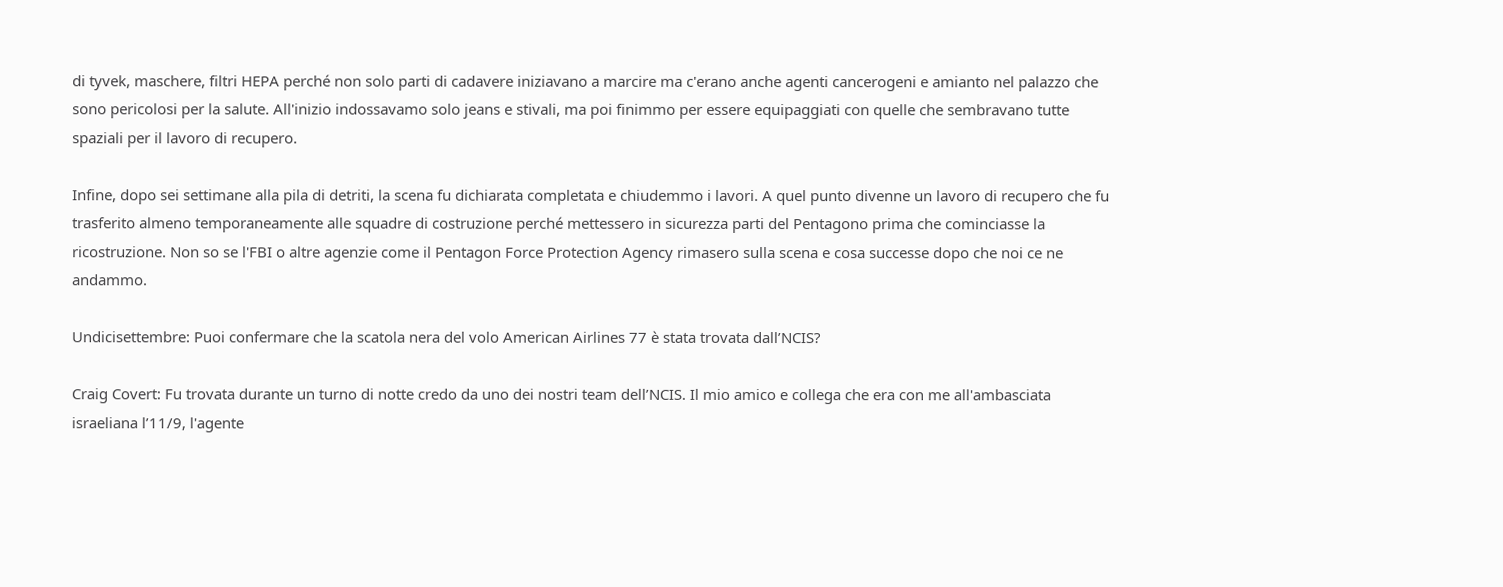di tyvek, maschere, filtri HEPA perché non solo parti di cadavere iniziavano a marcire ma c'erano anche agenti cancerogeni e amianto nel palazzo che sono pericolosi per la salute. All'inizio indossavamo solo jeans e stivali, ma poi finimmo per essere equipaggiati con quelle che sembravano tutte spaziali per il lavoro di recupero.

Infine, dopo sei settimane alla pila di detriti, la scena fu dichiarata completata e chiudemmo i lavori. A quel punto divenne un lavoro di recupero che fu trasferito almeno temporaneamente alle squadre di costruzione perché mettessero in sicurezza parti del Pentagono prima che cominciasse la ricostruzione. Non so se l'FBI o altre agenzie come il Pentagon Force Protection Agency rimasero sulla scena e cosa successe dopo che noi ce ne andammo.

Undicisettembre: Puoi confermare che la scatola nera del volo American Airlines 77 è stata trovata dall’NCIS?

Craig Covert: Fu trovata durante un turno di notte credo da uno dei nostri team dell’NCIS. Il mio amico e collega che era con me all'ambasciata israeliana l’11/9, l'agente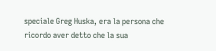speciale Greg Huska, era la persona che ricordo aver detto che la sua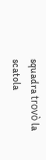squadra trovò la scatola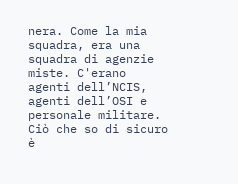nera. Come la mia squadra, era una squadra di agenzie miste. C'erano agenti dell’NCIS, agenti dell’OSI e personale militare. Ciò che so di sicuro è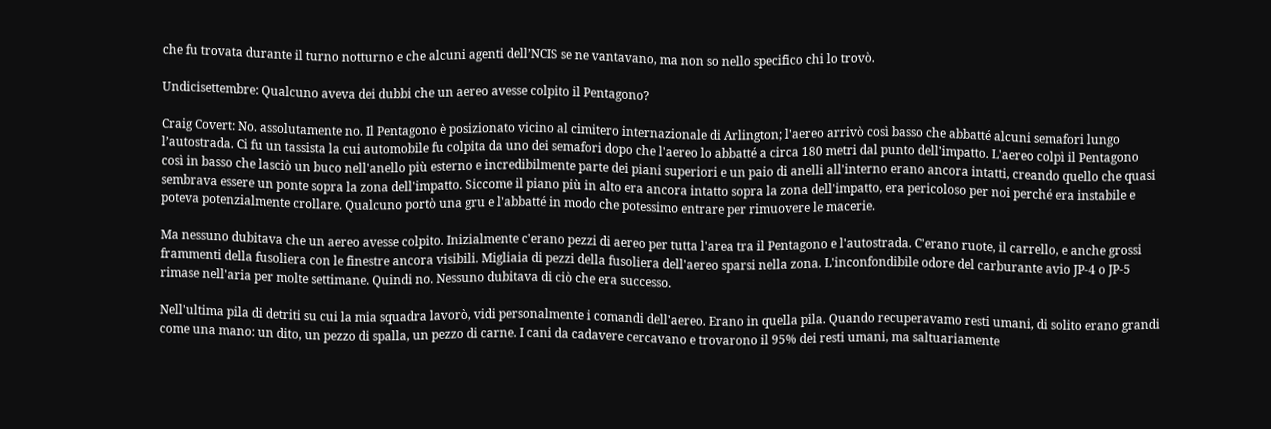che fu trovata durante il turno notturno e che alcuni agenti dell’NCIS se ne vantavano, ma non so nello specifico chi lo trovò.

Undicisettembre: Qualcuno aveva dei dubbi che un aereo avesse colpito il Pentagono?

Craig Covert: No. assolutamente no. Il Pentagono è posizionato vicino al cimitero internazionale di Arlington; l'aereo arrivò così basso che abbatté alcuni semafori lungo l’autostrada. Ci fu un tassista la cui automobile fu colpita da uno dei semafori dopo che l'aereo lo abbatté a circa 180 metri dal punto dell'impatto. L'aereo colpì il Pentagono così in basso che lasciò un buco nell'anello più esterno e incredibilmente parte dei piani superiori e un paio di anelli all'interno erano ancora intatti, creando quello che quasi sembrava essere un ponte sopra la zona dell'impatto. Siccome il piano più in alto era ancora intatto sopra la zona dell'impatto, era pericoloso per noi perché era instabile e poteva potenzialmente crollare. Qualcuno portò una gru e l'abbatté in modo che potessimo entrare per rimuovere le macerie.

Ma nessuno dubitava che un aereo avesse colpito. Inizialmente c'erano pezzi di aereo per tutta l'area tra il Pentagono e l'autostrada. C'erano ruote, il carrello, e anche grossi frammenti della fusoliera con le finestre ancora visibili. Migliaia di pezzi della fusoliera dell'aereo sparsi nella zona. L'inconfondibile odore del carburante avio JP-4 o JP-5 rimase nell'aria per molte settimane. Quindi no. Nessuno dubitava di ciò che era successo.

Nell'ultima pila di detriti su cui la mia squadra lavorò, vidi personalmente i comandi dell'aereo. Erano in quella pila. Quando recuperavamo resti umani, di solito erano grandi come una mano: un dito, un pezzo di spalla, un pezzo di carne. I cani da cadavere cercavano e trovarono il 95% dei resti umani, ma saltuariamente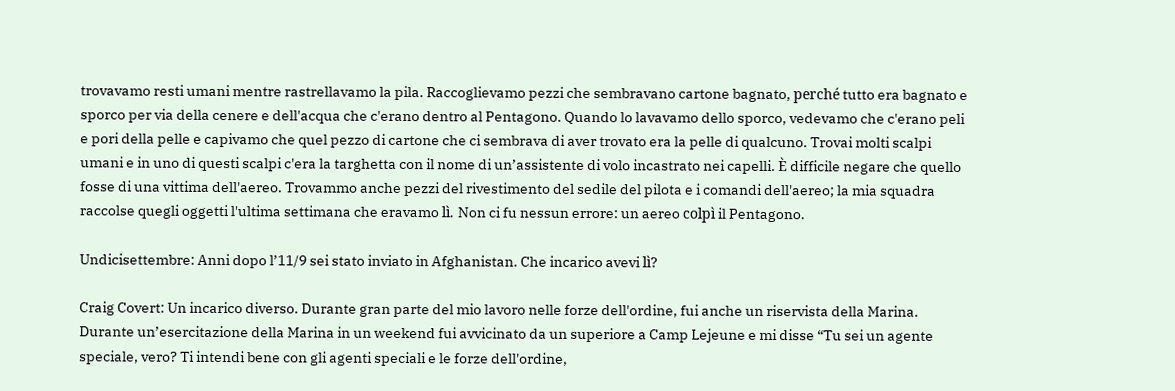trovavamo resti umani mentre rastrellavamo la pila. Raccoglievamo pezzi che sembravano cartone bagnato, perché tutto era bagnato e sporco per via della cenere e dell'acqua che c'erano dentro al Pentagono. Quando lo lavavamo dello sporco, vedevamo che c'erano peli e pori della pelle e capivamo che quel pezzo di cartone che ci sembrava di aver trovato era la pelle di qualcuno. Trovai molti scalpi umani e in uno di questi scalpi c'era la targhetta con il nome di un’assistente di volo incastrato nei capelli. È difficile negare che quello fosse di una vittima dell'aereo. Trovammo anche pezzi del rivestimento del sedile del pilota e i comandi dell'aereo; la mia squadra raccolse quegli oggetti l'ultima settimana che eravamo lì. Non ci fu nessun errore: un aereo colpì il Pentagono.

Undicisettembre: Anni dopo l’11/9 sei stato inviato in Afghanistan. Che incarico avevi lì?

Craig Covert: Un incarico diverso. Durante gran parte del mio lavoro nelle forze dell'ordine, fui anche un riservista della Marina. Durante un’esercitazione della Marina in un weekend fui avvicinato da un superiore a Camp Lejeune e mi disse “Tu sei un agente speciale, vero? Ti intendi bene con gli agenti speciali e le forze dell'ordine,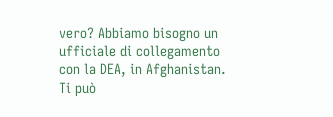vero? Abbiamo bisogno un ufficiale di collegamento con la DEA, in Afghanistan. Ti può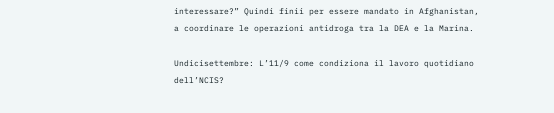interessare?” Quindi finii per essere mandato in Afghanistan, a coordinare le operazioni antidroga tra la DEA e la Marina.

Undicisettembre: L’11/9 come condiziona il lavoro quotidiano dell’NCIS?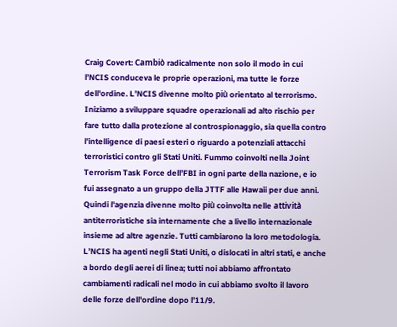Craig Covert: Cambiò radicalmente non solo il modo in cui l’NCIS conduceva le proprie operazioni, ma tutte le forze dell'ordine. L’NCIS divenne molto più orientato al terrorismo. Iniziamo a sviluppare squadre operazionali ad alto rischio per fare tutto dalla protezione al controspionaggio, sia quella contro l’intelligence di paesi esteri o riguardo a potenziali attacchi terroristici contro gli Stati Uniti. Fummo coinvolti nella Joint Terrorism Task Force dell’FBI in ogni parte della nazione, e io fui assegnato a un gruppo della JTTF alle Hawaii per due anni. Quindi l'agenzia divenne molto più coinvolta nelle attività antiterroristiche sia internamente che a livello internazionale insieme ad altre agenzie. Tutti cambiarono la loro metodologia. L’NCIS ha agenti negli Stati Uniti, o dislocati in altri stati, e anche a bordo degli aerei di linea; tutti noi abbiamo affrontato cambiamenti radicali nel modo in cui abbiamo svolto il lavoro delle forze dell'ordine dopo l’11/9.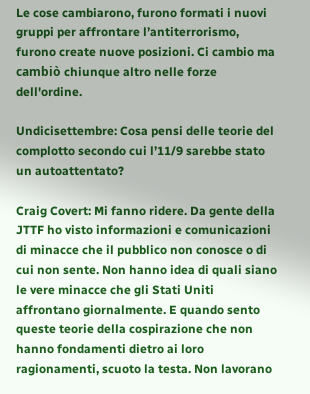Le cose cambiarono, furono formati i nuovi gruppi per affrontare l’antiterrorismo, furono create nuove posizioni. Ci cambio ma cambiò chiunque altro nelle forze dell'ordine.

Undicisettembre: Cosa pensi delle teorie del complotto secondo cui l’11/9 sarebbe stato un autoattentato?

Craig Covert: Mi fanno ridere. Da gente della JTTF ho visto informazioni e comunicazioni di minacce che il pubblico non conosce o di cui non sente. Non hanno idea di quali siano le vere minacce che gli Stati Uniti affrontano giornalmente. E quando sento queste teorie della cospirazione che non hanno fondamenti dietro ai loro ragionamenti, scuoto la testa. Non lavorano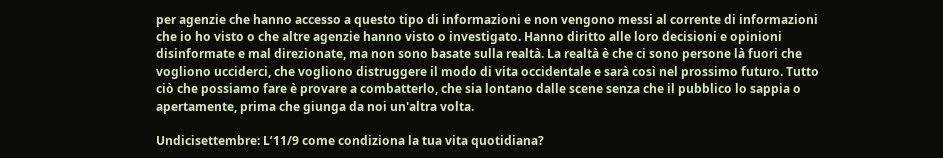per agenzie che hanno accesso a questo tipo di informazioni e non vengono messi al corrente di informazioni che io ho visto o che altre agenzie hanno visto o investigato. Hanno diritto alle loro decisioni e opinioni disinformate e mal direzionate, ma non sono basate sulla realtà. La realtà è che ci sono persone là fuori che vogliono ucciderci, che vogliono distruggere il modo di vita occidentale e sarà così nel prossimo futuro. Tutto ciò che possiamo fare è provare a combatterlo, che sia lontano dalle scene senza che il pubblico lo sappia o apertamente, prima che giunga da noi un'altra volta.

Undicisettembre: L’11/9 come condiziona la tua vita quotidiana?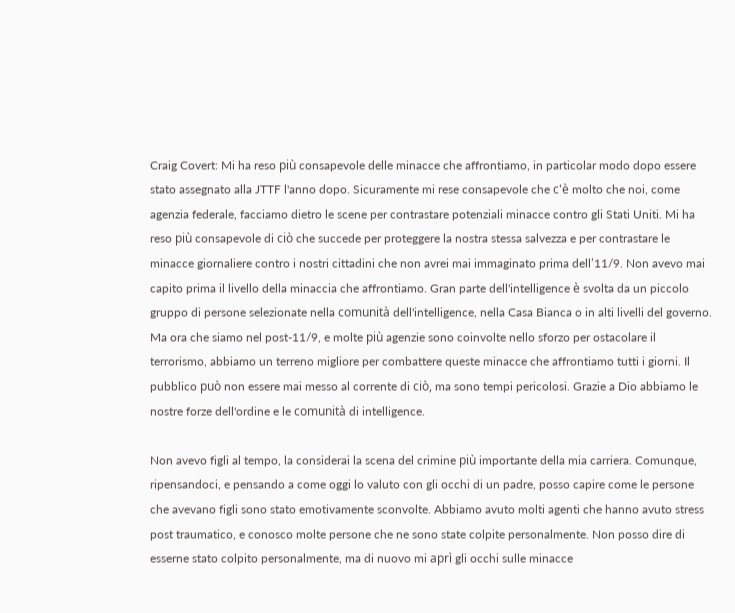Craig Covert: Mi ha reso più consapevole delle minacce che affrontiamo, in particolar modo dopo essere stato assegnato alla JTTF l'anno dopo. Sicuramente mi rese consapevole che c'è molto che noi, come agenzia federale, facciamo dietro le scene per contrastare potenziali minacce contro gli Stati Uniti. Mi ha reso più consapevole di ciò che succede per proteggere la nostra stessa salvezza e per contrastare le minacce giornaliere contro i nostri cittadini che non avrei mai immaginato prima dell’11/9. Non avevo mai capito prima il livello della minaccia che affrontiamo. Gran parte dell'intelligence è svolta da un piccolo gruppo di persone selezionate nella comunità dell'intelligence, nella Casa Bianca o in alti livelli del governo. Ma ora che siamo nel post-11/9, e molte più agenzie sono coinvolte nello sforzo per ostacolare il terrorismo, abbiamo un terreno migliore per combattere queste minacce che affrontiamo tutti i giorni. Il pubblico può non essere mai messo al corrente di ciò, ma sono tempi pericolosi. Grazie a Dio abbiamo le nostre forze dell'ordine e le comunità di intelligence.

Non avevo figli al tempo, la considerai la scena del crimine più importante della mia carriera. Comunque, ripensandoci, e pensando a come oggi lo valuto con gli occhi di un padre, posso capire come le persone che avevano figli sono stato emotivamente sconvolte. Abbiamo avuto molti agenti che hanno avuto stress post traumatico, e conosco molte persone che ne sono state colpite personalmente. Non posso dire di esserne stato colpito personalmente, ma di nuovo mi aprì gli occhi sulle minacce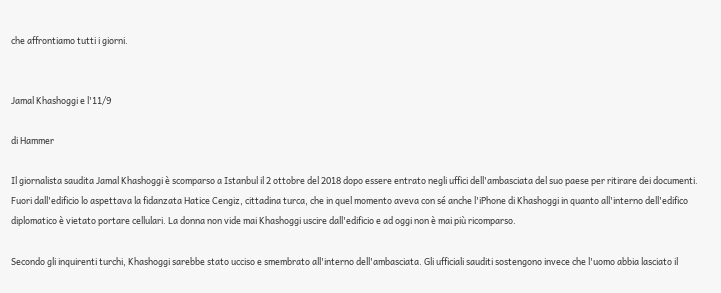che affrontiamo tutti i giorni.


Jamal Khashoggi e l'11/9

di Hammer

Il giornalista saudita Jamal Khashoggi è scomparso a Istanbul il 2 ottobre del 2018 dopo essere entrato negli uffici dell'ambasciata del suo paese per ritirare dei documenti. Fuori dall'edificio lo aspettava la fidanzata Hatice Cengiz, cittadina turca, che in quel momento aveva con sé anche l'iPhone di Khashoggi in quanto all'interno dell'edifico diplomatico è vietato portare cellulari. La donna non vide mai Khashoggi uscire dall'edificio e ad oggi non è mai più ricomparso.

Secondo gli inquirenti turchi, Khashoggi sarebbe stato ucciso e smembrato all'interno dell'ambasciata. Gli ufficiali sauditi sostengono invece che l'uomo abbia lasciato il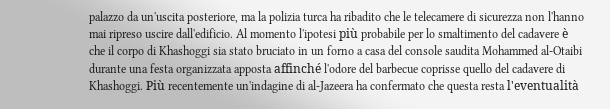palazzo da un'uscita posteriore, ma la polizia turca ha ribadito che le telecamere di sicurezza non l'hanno mai ripreso uscire dall'edificio. Al momento l'ipotesi più probabile per lo smaltimento del cadavere è che il corpo di Khashoggi sia stato bruciato in un forno a casa del console saudita Mohammed al-Otaibi durante una festa organizzata apposta affinché l'odore del barbecue coprisse quello del cadavere di Khashoggi. Più recentemente un'indagine di al-Jazeera ha confermato che questa resta l'eventualità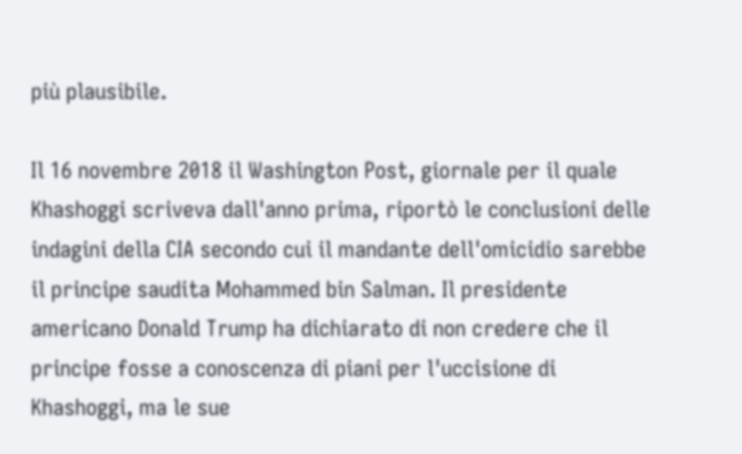più plausibile.

Il 16 novembre 2018 il Washington Post, giornale per il quale Khashoggi scriveva dall'anno prima, riportò le conclusioni delle indagini della CIA secondo cui il mandante dell'omicidio sarebbe il principe saudita Mohammed bin Salman. Il presidente americano Donald Trump ha dichiarato di non credere che il principe fosse a conoscenza di piani per l'uccisione di Khashoggi, ma le sue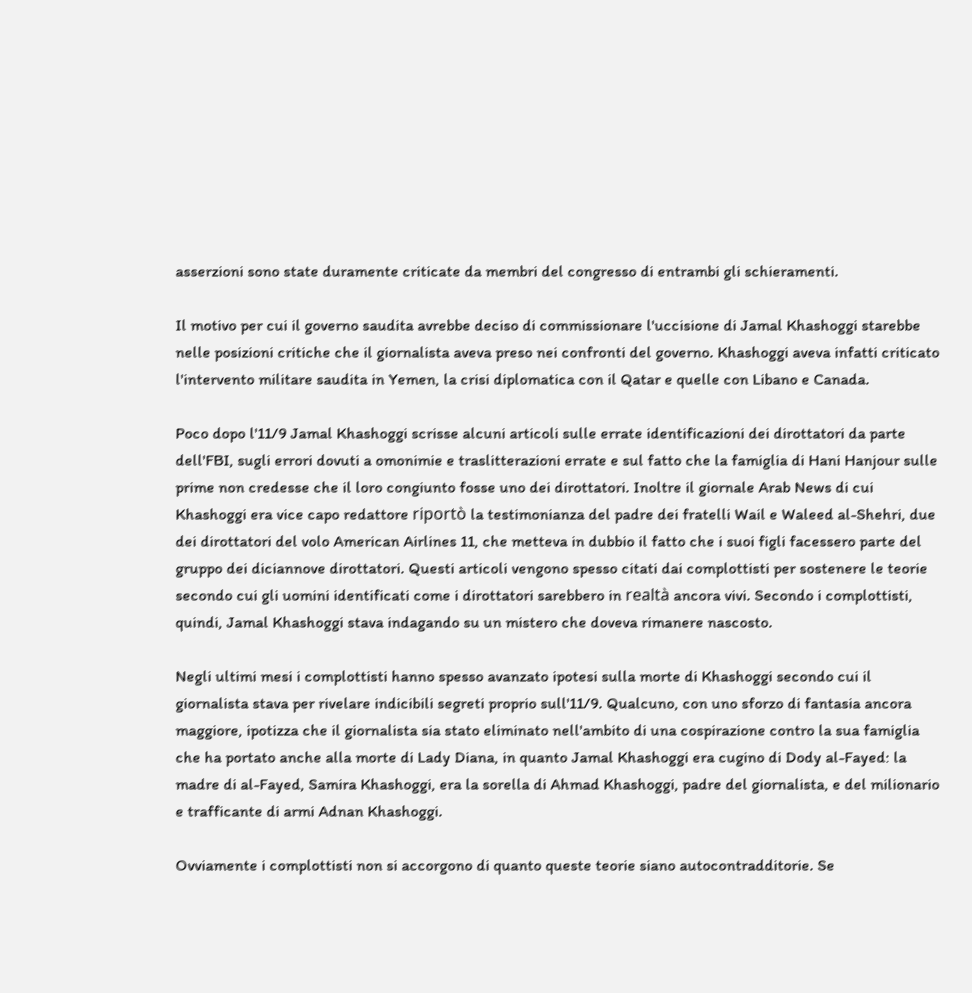asserzioni sono state duramente criticate da membri del congresso di entrambi gli schieramenti.

Il motivo per cui il governo saudita avrebbe deciso di commissionare l'uccisione di Jamal Khashoggi starebbe nelle posizioni critiche che il giornalista aveva preso nei confronti del governo. Khashoggi aveva infatti criticato l'intervento militare saudita in Yemen, la crisi diplomatica con il Qatar e quelle con Libano e Canada.

Poco dopo l'11/9 Jamal Khashoggi scrisse alcuni articoli sulle errate identificazioni dei dirottatori da parte dell'FBI, sugli errori dovuti a omonimie e traslitterazioni errate e sul fatto che la famiglia di Hani Hanjour sulle prime non credesse che il loro congiunto fosse uno dei dirottatori. Inoltre il giornale Arab News di cui Khashoggi era vice capo redattore riportò la testimonianza del padre dei fratelli Wail e Waleed al-Shehri, due dei dirottatori del volo American Airlines 11, che metteva in dubbio il fatto che i suoi figli facessero parte del gruppo dei diciannove dirottatori. Questi articoli vengono spesso citati dai complottisti per sostenere le teorie secondo cui gli uomini identificati come i dirottatori sarebbero in realtà ancora vivi. Secondo i complottisti, quindi, Jamal Khashoggi stava indagando su un mistero che doveva rimanere nascosto.

Negli ultimi mesi i complottisti hanno spesso avanzato ipotesi sulla morte di Khashoggi secondo cui il giornalista stava per rivelare indicibili segreti proprio sull'11/9. Qualcuno, con uno sforzo di fantasia ancora maggiore, ipotizza che il giornalista sia stato eliminato nell'ambito di una cospirazione contro la sua famiglia che ha portato anche alla morte di Lady Diana, in quanto Jamal Khashoggi era cugino di Dody al-Fayed: la madre di al-Fayed, Samira Khashoggi, era la sorella di Ahmad Khashoggi, padre del giornalista, e del milionario e trafficante di armi Adnan Khashoggi.

Ovviamente i complottisti non si accorgono di quanto queste teorie siano autocontradditorie. Se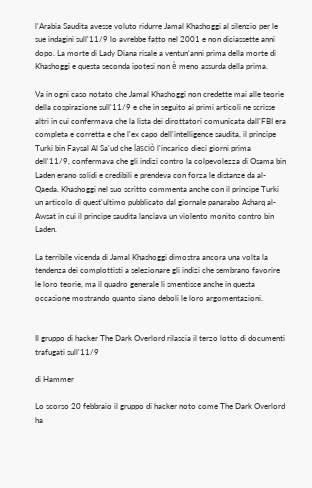l'Arabia Saudita avesse voluto ridurre Jamal Khashoggi al silenzio per le sue indagini sull'11/9 lo avrebbe fatto nel 2001 e non diciassette anni dopo. La morte di Lady Diana risale a ventun'anni prima della morte di Khashoggi e questa seconda ipotesi non è meno assurda della prima.

Va in ogni caso notato che Jamal Khashoggi non credette mai alle teorie della cospirazione sull'11/9 e che in seguito ai primi articoli ne scrisse altri in cui confermava che la lista dei dirottatori comunicata dall'FBI era completa e corretta e che l'ex capo dell'intelligence saudita, il principe Turki bin Faysal Al Sa'ud che lasciò l'incarico dieci giorni prima dell'11/9, confermava che gli indizi contro la colpevolezza di Osama bin Laden erano solidi e credibili e prendeva con forza le distanze da al-Qaeda. Khashoggi nel suo scritto commenta anche con il principe Turki un articolo di quest'ultimo pubblicato dal giornale panarabo Asharq al-Awsat in cui il principe saudita lanciava un violento monito contro bin Laden.

La terribile vicenda di Jamal Khashoggi dimostra ancora una volta la tendenza dei complottisti a selezionare gli indizi che sembrano favorire le loro teorie, ma il quadro generale li smentisce anche in questa occasione mostrando quanto siano deboli le loro argomentazioni.


Il gruppo di hacker The Dark Overlord rilascia il terzo lotto di documenti trafugati sull'11/9

di Hammer

Lo scorso 20 febbraio il gruppo di hacker noto come The Dark Overlord ha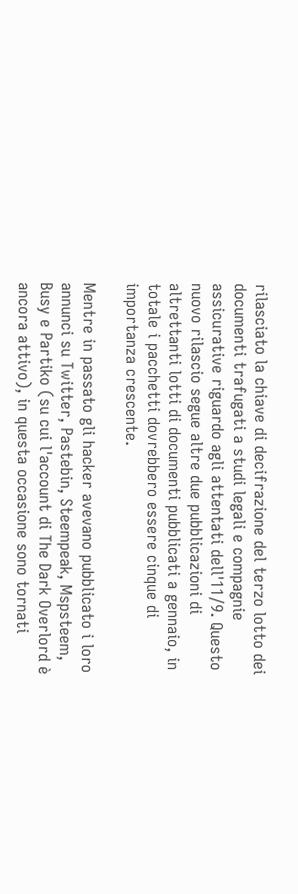rilasciato la chiave di decifrazione del terzo lotto dei documenti trafugati a studi legali e compagnie assicurative riguardo agli attentati dell'11/9. Questo nuovo rilascio segue altre due pubblicazioni di altrettanti lotti di documenti pubblicati a gennaio, in totale i pacchetti dovrebbero essere cinque di importanza crescente.

Mentre in passato gli hacker avevano pubblicato i loro annunci su Twitter, Pastebin, Steempeak, Mspsteem, Busy e Partiko (su cui l'account di The Dark Overlord è ancora attivo), in questa occasione sono tornati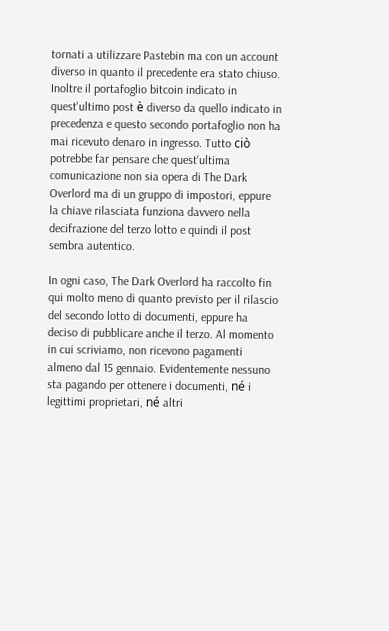tornati a utilizzare Pastebin ma con un account diverso in quanto il precedente era stato chiuso. Inoltre il portafoglio bitcoin indicato in quest'ultimo post è diverso da quello indicato in precedenza e questo secondo portafoglio non ha mai ricevuto denaro in ingresso. Tutto ciò potrebbe far pensare che quest'ultima comunicazione non sia opera di The Dark Overlord ma di un gruppo di impostori, eppure la chiave rilasciata funziona davvero nella decifrazione del terzo lotto e quindi il post sembra autentico.

In ogni caso, The Dark Overlord ha raccolto fin qui molto meno di quanto previsto per il rilascio del secondo lotto di documenti, eppure ha deciso di pubblicare anche il terzo. Al momento in cui scriviamo, non ricevono pagamenti almeno dal 15 gennaio. Evidentemente nessuno sta pagando per ottenere i documenti, né i legittimi proprietari, né altri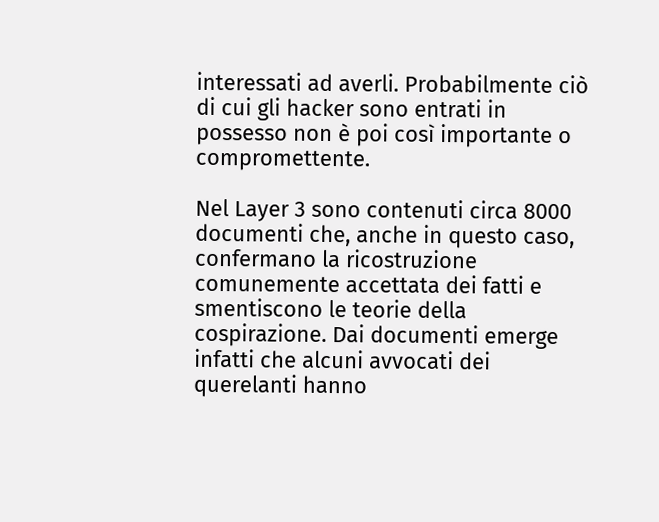interessati ad averli. Probabilmente ciò di cui gli hacker sono entrati in possesso non è poi così importante o compromettente.

Nel Layer 3 sono contenuti circa 8000 documenti che, anche in questo caso, confermano la ricostruzione comunemente accettata dei fatti e smentiscono le teorie della cospirazione. Dai documenti emerge infatti che alcuni avvocati dei querelanti hanno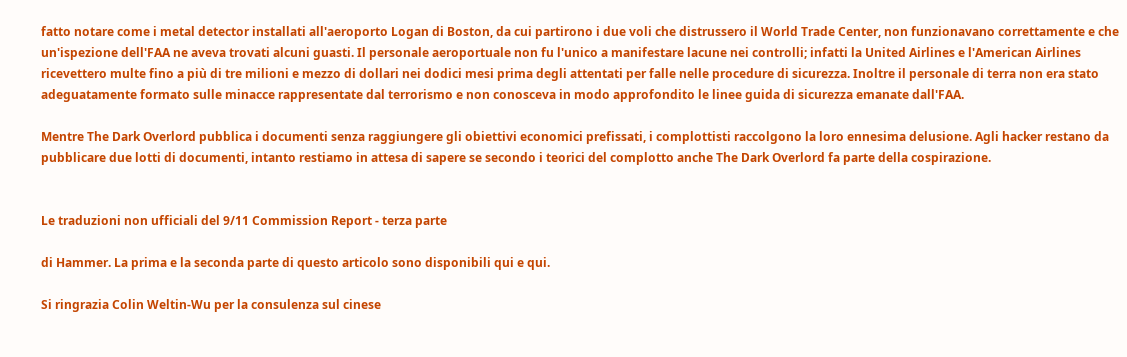fatto notare come i metal detector installati all'aeroporto Logan di Boston, da cui partirono i due voli che distrussero il World Trade Center, non funzionavano correttamente e che un'ispezione dell'FAA ne aveva trovati alcuni guasti. Il personale aeroportuale non fu l'unico a manifestare lacune nei controlli; infatti la United Airlines e l'American Airlines ricevettero multe fino a più di tre milioni e mezzo di dollari nei dodici mesi prima degli attentati per falle nelle procedure di sicurezza. Inoltre il personale di terra non era stato adeguatamente formato sulle minacce rappresentate dal terrorismo e non conosceva in modo approfondito le linee guida di sicurezza emanate dall'FAA.

Mentre The Dark Overlord pubblica i documenti senza raggiungere gli obiettivi economici prefissati, i complottisti raccolgono la loro ennesima delusione. Agli hacker restano da pubblicare due lotti di documenti, intanto restiamo in attesa di sapere se secondo i teorici del complotto anche The Dark Overlord fa parte della cospirazione.


Le traduzioni non ufficiali del 9/11 Commission Report - terza parte

di Hammer. La prima e la seconda parte di questo articolo sono disponibili qui e qui.

Si ringrazia Colin Weltin-Wu per la consulenza sul cinese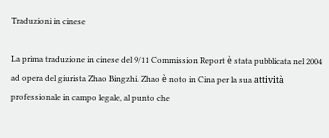Traduzioni in cinese

La prima traduzione in cinese del 9/11 Commission Report è stata pubblicata nel 2004 ad opera del giurista Zhao Bingzhi. Zhao è noto in Cina per la sua attività professionale in campo legale, al punto che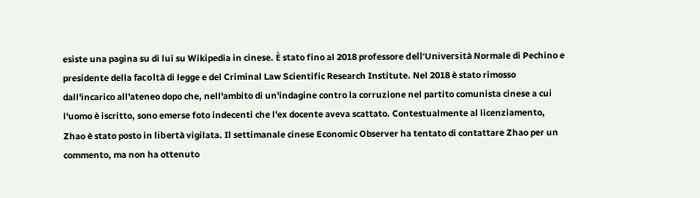esiste una pagina su di lui su Wikipedia in cinese. È stato fino al 2018 professore dell’Università Normale di Pechino e presidente della facoltà di legge e del Criminal Law Scientific Research Institute. Nel 2018 è stato rimosso dall'incarico all'ateneo dopo che, nell'ambito di un'indagine contro la corruzione nel partito comunista cinese a cui l'uomo è iscritto, sono emerse foto indecenti che l'ex docente aveva scattato. Contestualmente al licenziamento, Zhao è stato posto in libertà vigilata. Il settimanale cinese Economic Observer ha tentato di contattare Zhao per un commento, ma non ha ottenuto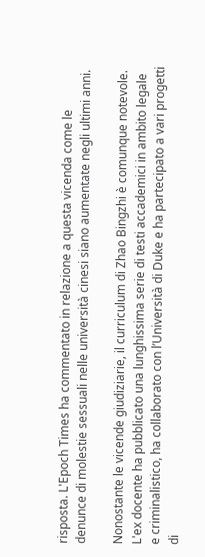risposta. L'Epoch Times ha commentato in relazione a questa vicenda come le denunce di molestie sessuali nelle università cinesi siano aumentate negli ultimi anni.

Nonostante le vicende giudiziarie, il curriculum di Zhao Bingzhi è comunque notevole. L'ex docente ha pubblicato una lunghissima serie di testi accademici in ambito legale e criminalistico, ha collaborato con l’Università di Duke e ha partecipato a vari progetti di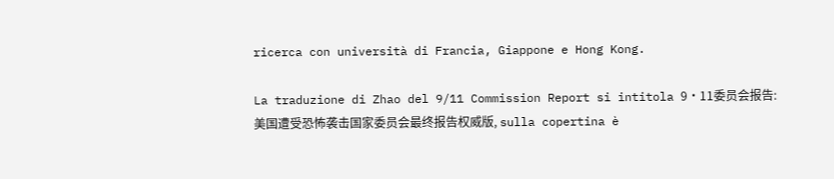ricerca con università di Francia, Giappone e Hong Kong.

La traduzione di Zhao del 9/11 Commission Report si intitola 9•11委员会报告:美国遭受恐怖袭击国家委员会最终报告权威版, sulla copertina è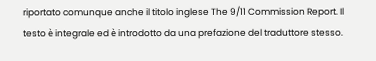riportato comunque anche il titolo inglese The 9/11 Commission Report. Il testo è integrale ed è introdotto da una prefazione del traduttore stesso.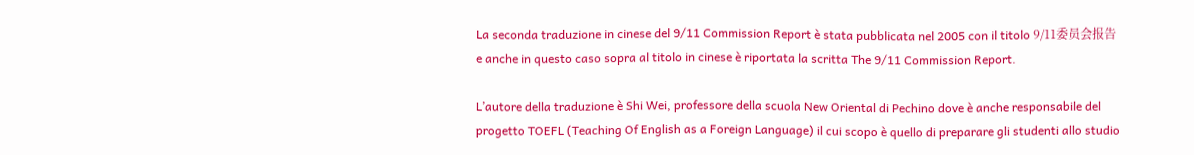La seconda traduzione in cinese del 9/11 Commission Report è stata pubblicata nel 2005 con il titolo 9/11委员会报告 e anche in questo caso sopra al titolo in cinese è riportata la scritta The 9/11 Commission Report.

L’autore della traduzione è Shi Wei, professore della scuola New Oriental di Pechino dove è anche responsabile del progetto TOEFL (Teaching Of English as a Foreign Language) il cui scopo è quello di preparare gli studenti allo studio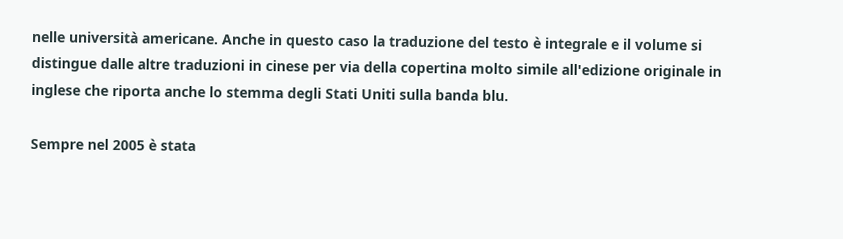nelle università americane. Anche in questo caso la traduzione del testo è integrale e il volume si distingue dalle altre traduzioni in cinese per via della copertina molto simile all'edizione originale in inglese che riporta anche lo stemma degli Stati Uniti sulla banda blu.

Sempre nel 2005 è stata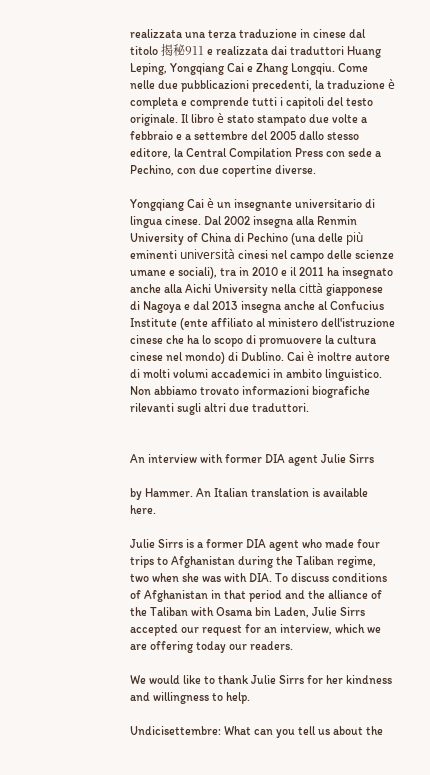realizzata una terza traduzione in cinese dal titolo 揭秘911 e realizzata dai traduttori Huang Leping, Yongqiang Cai e Zhang Longqiu. Come nelle due pubblicazioni precedenti, la traduzione è completa e comprende tutti i capitoli del testo originale. Il libro è stato stampato due volte a febbraio e a settembre del 2005 dallo stesso editore, la Central Compilation Press con sede a Pechino, con due copertine diverse.

Yongqiang Cai è un insegnante universitario di lingua cinese. Dal 2002 insegna alla Renmin University of China di Pechino (una delle più eminenti università cinesi nel campo delle scienze umane e sociali), tra in 2010 e il 2011 ha insegnato anche alla Aichi University nella città giapponese di Nagoya e dal 2013 insegna anche al Confucius Institute (ente affiliato al ministero dell'istruzione cinese che ha lo scopo di promuovere la cultura cinese nel mondo) di Dublino. Cai è inoltre autore di molti volumi accademici in ambito linguistico. Non abbiamo trovato informazioni biografiche rilevanti sugli altri due traduttori.


An interview with former DIA agent Julie Sirrs

by Hammer. An Italian translation is available here.

Julie Sirrs is a former DIA agent who made four trips to Afghanistan during the Taliban regime, two when she was with DIA. To discuss conditions of Afghanistan in that period and the alliance of the Taliban with Osama bin Laden, Julie Sirrs accepted our request for an interview, which we are offering today our readers.

We would like to thank Julie Sirrs for her kindness and willingness to help.

Undicisettembre: What can you tell us about the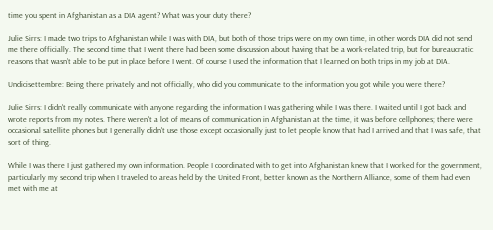time you spent in Afghanistan as a DIA agent? What was your duty there?

Julie Sirrs: I made two trips to Afghanistan while I was with DIA, but both of those trips were on my own time, in other words DIA did not send me there officially. The second time that I went there had been some discussion about having that be a work-related trip, but for bureaucratic reasons that wasn’t able to be put in place before I went. Of course I used the information that I learned on both trips in my job at DIA.

Undicisettembre: Being there privately and not officially, who did you communicate to the information you got while you were there?

Julie Sirrs: I didn't really communicate with anyone regarding the information I was gathering while I was there. I waited until I got back and wrote reports from my notes. There weren't a lot of means of communication in Afghanistan at the time, it was before cellphones; there were occasional satellite phones but I generally didn't use those except occasionally just to let people know that had I arrived and that I was safe, that sort of thing.

While I was there I just gathered my own information. People I coordinated with to get into Afghanistan knew that I worked for the government, particularly my second trip when I traveled to areas held by the United Front, better known as the Northern Alliance, some of them had even met with me at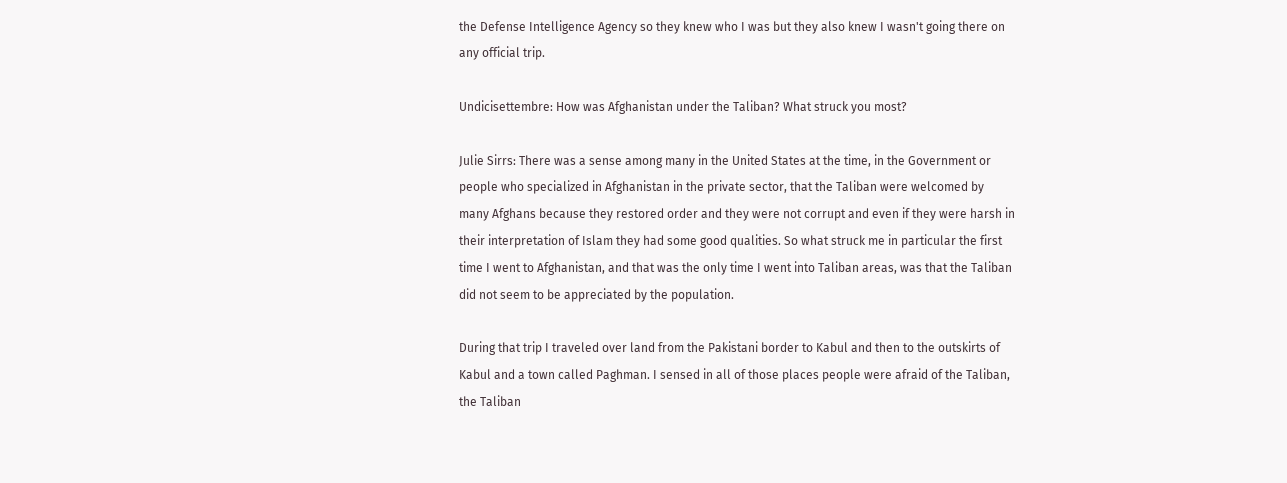the Defense Intelligence Agency so they knew who I was but they also knew I wasn't going there on any official trip.

Undicisettembre: How was Afghanistan under the Taliban? What struck you most?

Julie Sirrs: There was a sense among many in the United States at the time, in the Government or people who specialized in Afghanistan in the private sector, that the Taliban were welcomed by many Afghans because they restored order and they were not corrupt and even if they were harsh in their interpretation of Islam they had some good qualities. So what struck me in particular the first time I went to Afghanistan, and that was the only time I went into Taliban areas, was that the Taliban did not seem to be appreciated by the population.

During that trip I traveled over land from the Pakistani border to Kabul and then to the outskirts of Kabul and a town called Paghman. I sensed in all of those places people were afraid of the Taliban, the Taliban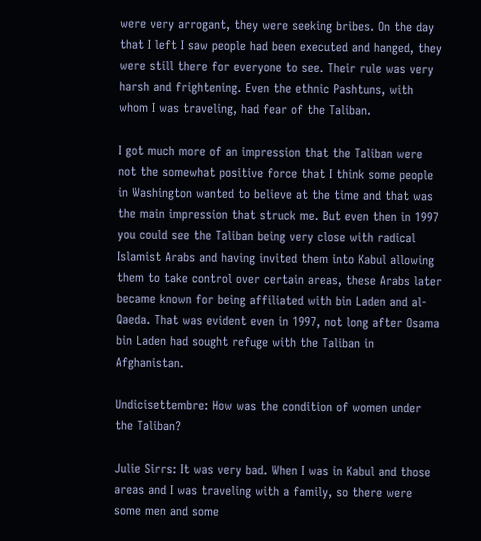were very arrogant, they were seeking bribes. On the day that I left I saw people had been executed and hanged, they were still there for everyone to see. Their rule was very harsh and frightening. Even the ethnic Pashtuns, with whom I was traveling, had fear of the Taliban.

I got much more of an impression that the Taliban were not the somewhat positive force that I think some people in Washington wanted to believe at the time and that was the main impression that struck me. But even then in 1997 you could see the Taliban being very close with radical Islamist Arabs and having invited them into Kabul allowing them to take control over certain areas, these Arabs later became known for being affiliated with bin Laden and al-Qaeda. That was evident even in 1997, not long after Osama bin Laden had sought refuge with the Taliban in Afghanistan.

Undicisettembre: How was the condition of women under the Taliban?

Julie Sirrs: It was very bad. When I was in Kabul and those areas and I was traveling with a family, so there were some men and some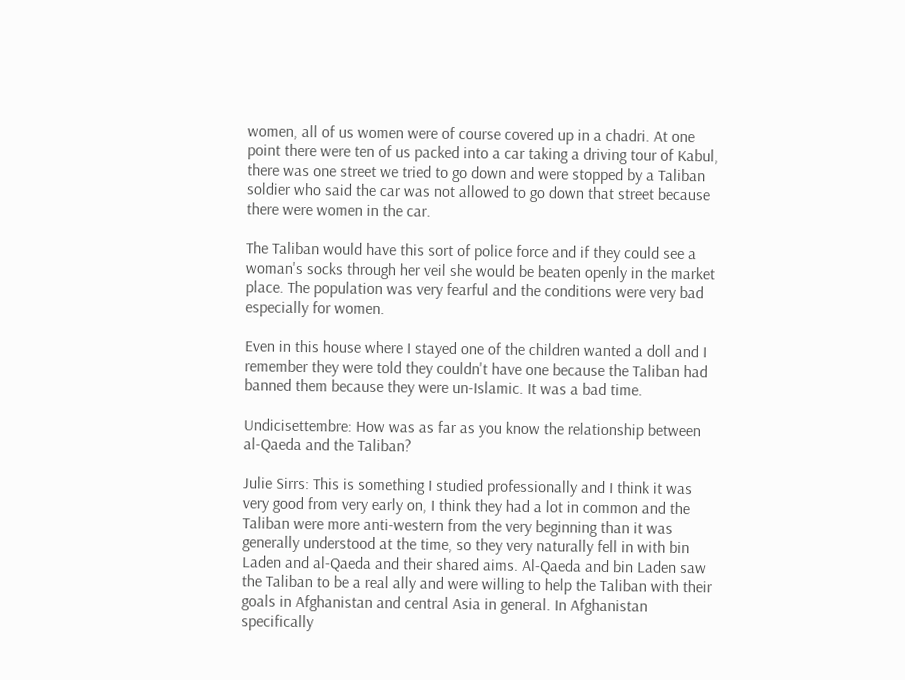women, all of us women were of course covered up in a chadri. At one point there were ten of us packed into a car taking a driving tour of Kabul, there was one street we tried to go down and were stopped by a Taliban soldier who said the car was not allowed to go down that street because there were women in the car.

The Taliban would have this sort of police force and if they could see a woman's socks through her veil she would be beaten openly in the market place. The population was very fearful and the conditions were very bad especially for women.

Even in this house where I stayed one of the children wanted a doll and I remember they were told they couldn't have one because the Taliban had banned them because they were un-Islamic. It was a bad time.

Undicisettembre: How was as far as you know the relationship between al-Qaeda and the Taliban?

Julie Sirrs: This is something I studied professionally and I think it was very good from very early on, I think they had a lot in common and the Taliban were more anti-western from the very beginning than it was generally understood at the time, so they very naturally fell in with bin Laden and al-Qaeda and their shared aims. Al-Qaeda and bin Laden saw the Taliban to be a real ally and were willing to help the Taliban with their goals in Afghanistan and central Asia in general. In Afghanistan specifically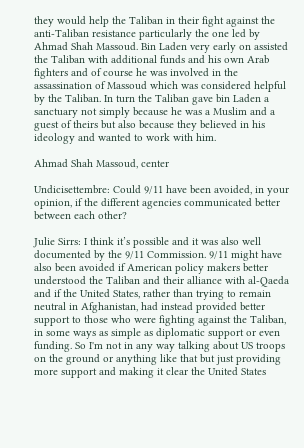they would help the Taliban in their fight against the anti-Taliban resistance particularly the one led by Ahmad Shah Massoud. Bin Laden very early on assisted the Taliban with additional funds and his own Arab fighters and of course he was involved in the assassination of Massoud which was considered helpful by the Taliban. In turn the Taliban gave bin Laden a sanctuary not simply because he was a Muslim and a guest of theirs but also because they believed in his ideology and wanted to work with him.

Ahmad Shah Massoud, center

Undicisettembre: Could 9/11 have been avoided, in your opinion, if the different agencies communicated better between each other?

Julie Sirrs: I think it’s possible and it was also well documented by the 9/11 Commission. 9/11 might have also been avoided if American policy makers better understood the Taliban and their alliance with al-Qaeda and if the United States, rather than trying to remain neutral in Afghanistan, had instead provided better support to those who were fighting against the Taliban, in some ways as simple as diplomatic support or even funding. So I'm not in any way talking about US troops on the ground or anything like that but just providing more support and making it clear the United States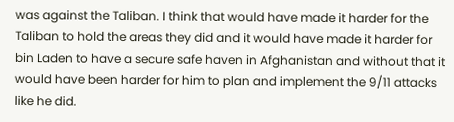was against the Taliban. I think that would have made it harder for the Taliban to hold the areas they did and it would have made it harder for bin Laden to have a secure safe haven in Afghanistan and without that it would have been harder for him to plan and implement the 9/11 attacks like he did.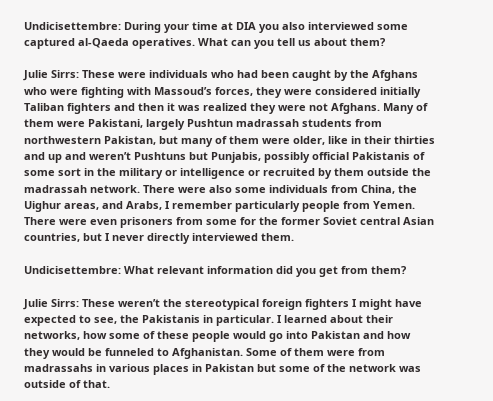Undicisettembre: During your time at DIA you also interviewed some captured al-Qaeda operatives. What can you tell us about them?

Julie Sirrs: These were individuals who had been caught by the Afghans who were fighting with Massoud’s forces, they were considered initially Taliban fighters and then it was realized they were not Afghans. Many of them were Pakistani, largely Pushtun madrassah students from northwestern Pakistan, but many of them were older, like in their thirties and up and weren’t Pushtuns but Punjabis, possibly official Pakistanis of some sort in the military or intelligence or recruited by them outside the madrassah network. There were also some individuals from China, the Uighur areas, and Arabs, I remember particularly people from Yemen. There were even prisoners from some for the former Soviet central Asian countries, but I never directly interviewed them.

Undicisettembre: What relevant information did you get from them?

Julie Sirrs: These weren’t the stereotypical foreign fighters I might have expected to see, the Pakistanis in particular. I learned about their networks, how some of these people would go into Pakistan and how they would be funneled to Afghanistan. Some of them were from madrassahs in various places in Pakistan but some of the network was outside of that.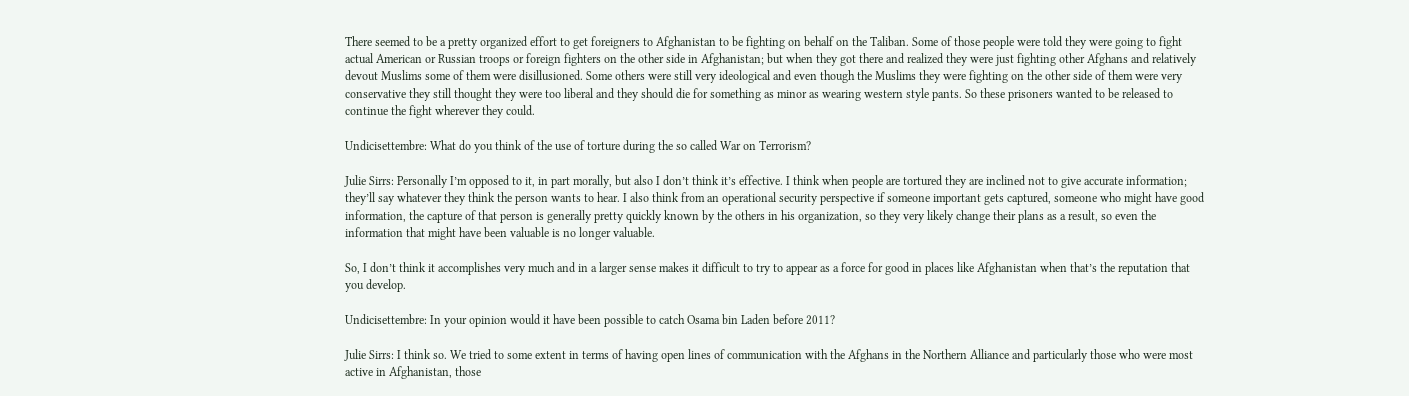There seemed to be a pretty organized effort to get foreigners to Afghanistan to be fighting on behalf on the Taliban. Some of those people were told they were going to fight actual American or Russian troops or foreign fighters on the other side in Afghanistan; but when they got there and realized they were just fighting other Afghans and relatively devout Muslims some of them were disillusioned. Some others were still very ideological and even though the Muslims they were fighting on the other side of them were very conservative they still thought they were too liberal and they should die for something as minor as wearing western style pants. So these prisoners wanted to be released to continue the fight wherever they could.

Undicisettembre: What do you think of the use of torture during the so called War on Terrorism?

Julie Sirrs: Personally I’m opposed to it, in part morally, but also I don’t think it’s effective. I think when people are tortured they are inclined not to give accurate information; they’ll say whatever they think the person wants to hear. I also think from an operational security perspective if someone important gets captured, someone who might have good information, the capture of that person is generally pretty quickly known by the others in his organization, so they very likely change their plans as a result, so even the information that might have been valuable is no longer valuable.

So, I don’t think it accomplishes very much and in a larger sense makes it difficult to try to appear as a force for good in places like Afghanistan when that’s the reputation that you develop.

Undicisettembre: In your opinion would it have been possible to catch Osama bin Laden before 2011?

Julie Sirrs: I think so. We tried to some extent in terms of having open lines of communication with the Afghans in the Northern Alliance and particularly those who were most active in Afghanistan, those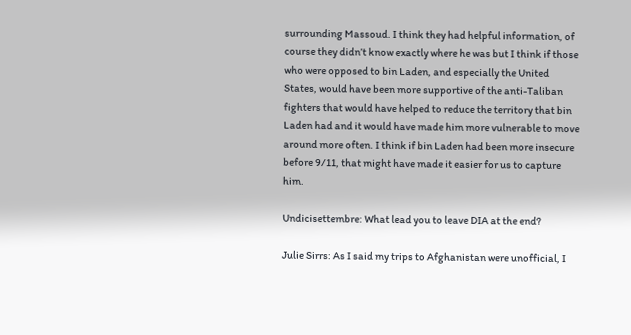surrounding Massoud. I think they had helpful information, of course they didn’t know exactly where he was but I think if those who were opposed to bin Laden, and especially the United States, would have been more supportive of the anti-Taliban fighters that would have helped to reduce the territory that bin Laden had and it would have made him more vulnerable to move around more often. I think if bin Laden had been more insecure before 9/11, that might have made it easier for us to capture him.

Undicisettembre: What lead you to leave DIA at the end?

Julie Sirrs: As I said my trips to Afghanistan were unofficial, I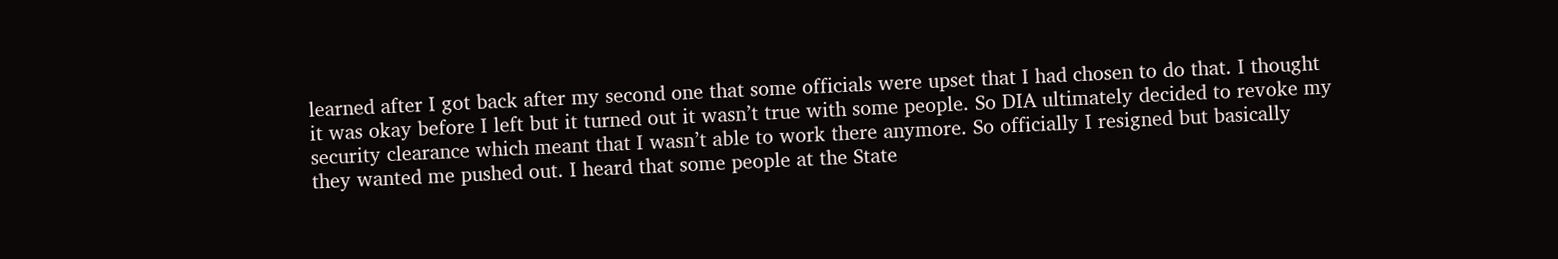learned after I got back after my second one that some officials were upset that I had chosen to do that. I thought it was okay before I left but it turned out it wasn’t true with some people. So DIA ultimately decided to revoke my security clearance which meant that I wasn’t able to work there anymore. So officially I resigned but basically they wanted me pushed out. I heard that some people at the State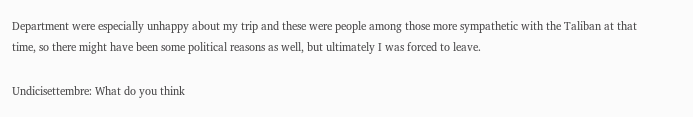Department were especially unhappy about my trip and these were people among those more sympathetic with the Taliban at that time, so there might have been some political reasons as well, but ultimately I was forced to leave.

Undicisettembre: What do you think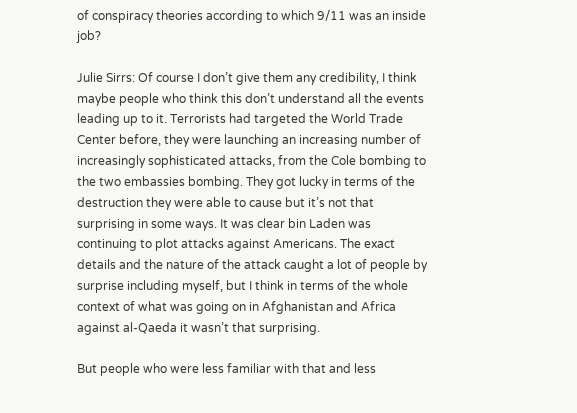of conspiracy theories according to which 9/11 was an inside job?

Julie Sirrs: Of course I don’t give them any credibility, I think maybe people who think this don’t understand all the events leading up to it. Terrorists had targeted the World Trade Center before, they were launching an increasing number of increasingly sophisticated attacks, from the Cole bombing to the two embassies bombing. They got lucky in terms of the destruction they were able to cause but it’s not that surprising in some ways. It was clear bin Laden was continuing to plot attacks against Americans. The exact details and the nature of the attack caught a lot of people by surprise including myself, but I think in terms of the whole context of what was going on in Afghanistan and Africa against al-Qaeda it wasn’t that surprising.

But people who were less familiar with that and less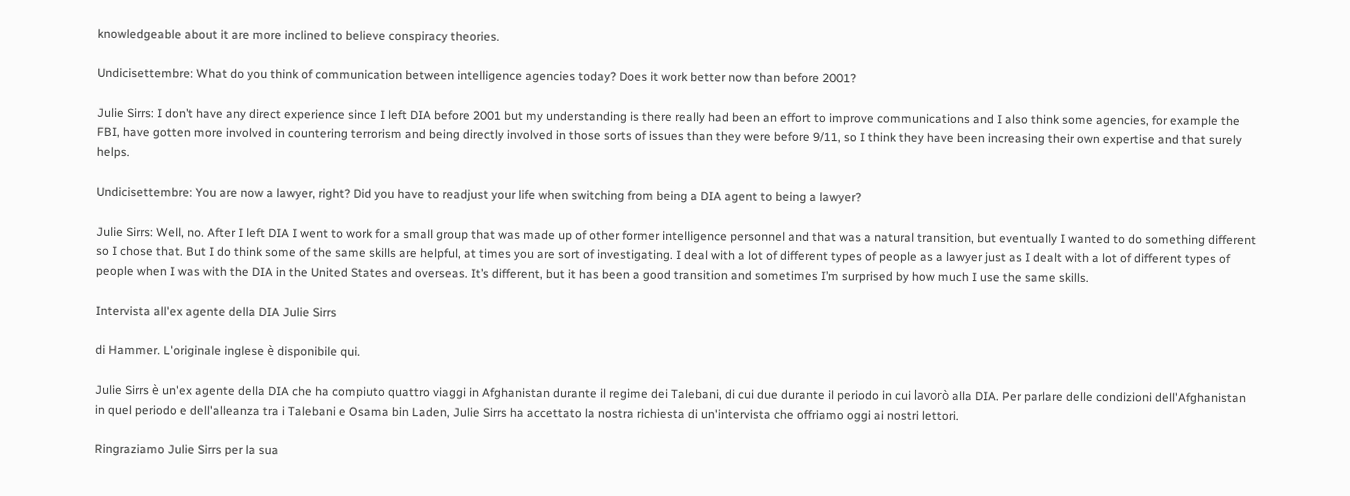knowledgeable about it are more inclined to believe conspiracy theories.

Undicisettembre: What do you think of communication between intelligence agencies today? Does it work better now than before 2001?

Julie Sirrs: I don’t have any direct experience since I left DIA before 2001 but my understanding is there really had been an effort to improve communications and I also think some agencies, for example the FBI, have gotten more involved in countering terrorism and being directly involved in those sorts of issues than they were before 9/11, so I think they have been increasing their own expertise and that surely helps.

Undicisettembre: You are now a lawyer, right? Did you have to readjust your life when switching from being a DIA agent to being a lawyer?

Julie Sirrs: Well, no. After I left DIA I went to work for a small group that was made up of other former intelligence personnel and that was a natural transition, but eventually I wanted to do something different so I chose that. But I do think some of the same skills are helpful, at times you are sort of investigating. I deal with a lot of different types of people as a lawyer just as I dealt with a lot of different types of people when I was with the DIA in the United States and overseas. It’s different, but it has been a good transition and sometimes I’m surprised by how much I use the same skills.

Intervista all'ex agente della DIA Julie Sirrs

di Hammer. L'originale inglese è disponibile qui.

Julie Sirrs è un'ex agente della DIA che ha compiuto quattro viaggi in Afghanistan durante il regime dei Talebani, di cui due durante il periodo in cui lavorò alla DIA. Per parlare delle condizioni dell'Afghanistan in quel periodo e dell'alleanza tra i Talebani e Osama bin Laden, Julie Sirrs ha accettato la nostra richiesta di un'intervista che offriamo oggi ai nostri lettori.

Ringraziamo Julie Sirrs per la sua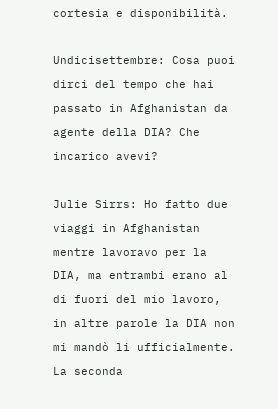cortesia e disponibilità.

Undicisettembre: Cosa puoi dirci del tempo che hai passato in Afghanistan da agente della DIA? Che incarico avevi?

Julie Sirrs: Ho fatto due viaggi in Afghanistan mentre lavoravo per la DIA, ma entrambi erano al di fuori del mio lavoro, in altre parole la DIA non mi mandò li ufficialmente. La seconda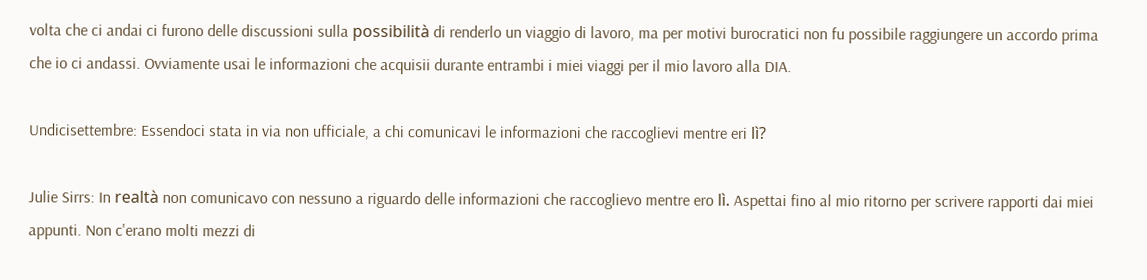volta che ci andai ci furono delle discussioni sulla possibilità di renderlo un viaggio di lavoro, ma per motivi burocratici non fu possibile raggiungere un accordo prima che io ci andassi. Ovviamente usai le informazioni che acquisii durante entrambi i miei viaggi per il mio lavoro alla DIA.

Undicisettembre: Essendoci stata in via non ufficiale, a chi comunicavi le informazioni che raccoglievi mentre eri lì?

Julie Sirrs: In realtà non comunicavo con nessuno a riguardo delle informazioni che raccoglievo mentre ero lì. Aspettai fino al mio ritorno per scrivere rapporti dai miei appunti. Non c'erano molti mezzi di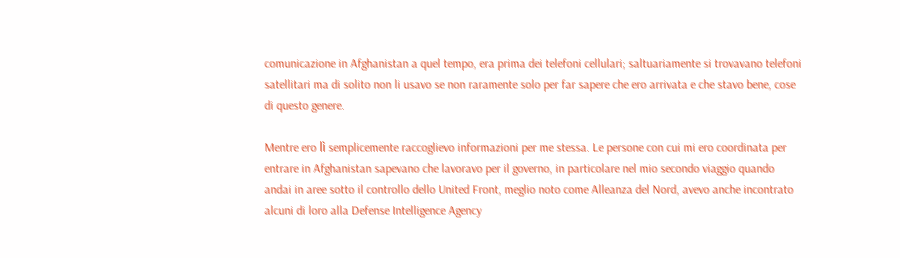comunicazione in Afghanistan a quel tempo, era prima dei telefoni cellulari; saltuariamente si trovavano telefoni satellitari ma di solito non li usavo se non raramente solo per far sapere che ero arrivata e che stavo bene, cose di questo genere.

Mentre ero lì semplicemente raccoglievo informazioni per me stessa. Le persone con cui mi ero coordinata per entrare in Afghanistan sapevano che lavoravo per il governo, in particolare nel mio secondo viaggio quando andai in aree sotto il controllo dello United Front, meglio noto come Alleanza del Nord, avevo anche incontrato alcuni di loro alla Defense Intelligence Agency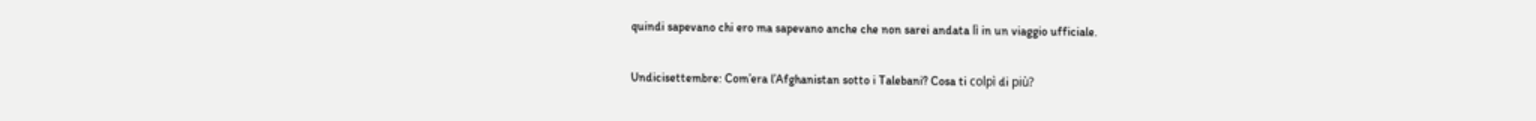quindi sapevano chi ero ma sapevano anche che non sarei andata lì in un viaggio ufficiale.

Undicisettembre: Com’era l’Afghanistan sotto i Talebani? Cosa ti colpì di più?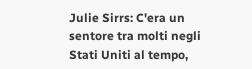Julie Sirrs: C'era un sentore tra molti negli Stati Uniti al tempo,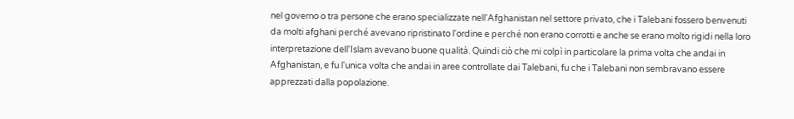nel governo o tra persone che erano specializzate nell'Afghanistan nel settore privato, che i Talebani fossero benvenuti da molti afghani perché avevano ripristinato l'ordine e perché non erano corrotti e anche se erano molto rigidi nella loro interpretazione dell'Islam avevano buone qualità. Quindi ciò che mi colpì in particolare la prima volta che andai in Afghanistan, e fu l'unica volta che andai in aree controllate dai Talebani, fu che i Talebani non sembravano essere apprezzati dalla popolazione.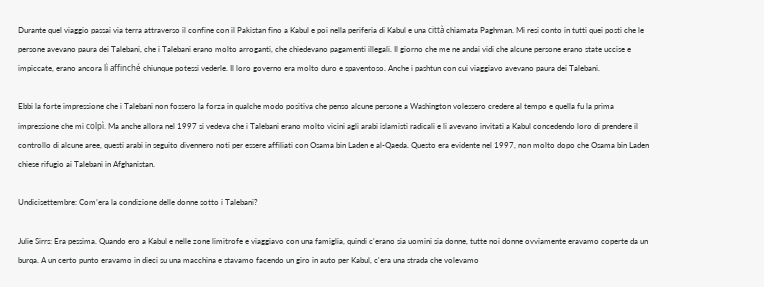Durante quel viaggio passai via terra attraverso il confine con il Pakistan fino a Kabul e poi nella periferia di Kabul e una città chiamata Paghman. Mi resi conto in tutti quei posti che le persone avevano paura dei Talebani, che i Talebani erano molto arroganti, che chiedevano pagamenti illegali. Il giorno che me ne andai vidi che alcune persone erano state uccise e impiccate, erano ancora lì affinché chiunque potessi vederle. Il loro governo era molto duro e spaventoso. Anche i pashtun con cui viaggiavo avevano paura dei Talebani.

Ebbi la forte impressione che i Talebani non fossero la forza in qualche modo positiva che penso alcune persone a Washington volessero credere al tempo e quella fu la prima impressione che mi colpì. Ma anche allora nel 1997 si vedeva che i Talebani erano molto vicini agli arabi islamisti radicali e li avevano invitati a Kabul concedendo loro di prendere il controllo di alcune aree, questi arabi in seguito divennero noti per essere affiliati con Osama bin Laden e al-Qaeda. Questo era evidente nel 1997, non molto dopo che Osama bin Laden chiese rifugio ai Talebani in Afghanistan.

Undicisettembre: Com’era la condizione delle donne sotto i Talebani?

Julie Sirrs: Era pessima. Quando ero a Kabul e nelle zone limitrofe e viaggiavo con una famiglia, quindi c'erano sia uomini sia donne, tutte noi donne ovviamente eravamo coperte da un burqa. A un certo punto eravamo in dieci su una macchina e stavamo facendo un giro in auto per Kabul, c'era una strada che volevamo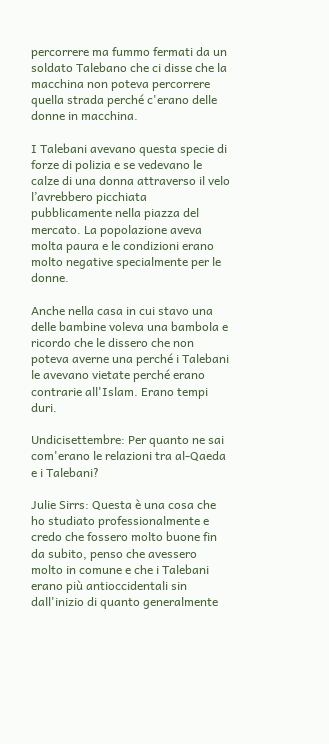percorrere ma fummo fermati da un soldato Talebano che ci disse che la macchina non poteva percorrere quella strada perché c'erano delle donne in macchina.

I Talebani avevano questa specie di forze di polizia e se vedevano le calze di una donna attraverso il velo l’avrebbero picchiata pubblicamente nella piazza del mercato. La popolazione aveva molta paura e le condizioni erano molto negative specialmente per le donne.

Anche nella casa in cui stavo una delle bambine voleva una bambola e ricordo che le dissero che non poteva averne una perché i Talebani le avevano vietate perché erano contrarie all'Islam. Erano tempi duri.

Undicisettembre: Per quanto ne sai com'erano le relazioni tra al-Qaeda e i Talebani?

Julie Sirrs: Questa è una cosa che ho studiato professionalmente e credo che fossero molto buone fin da subito, penso che avessero molto in comune e che i Talebani erano più antioccidentali sin dall'inizio di quanto generalmente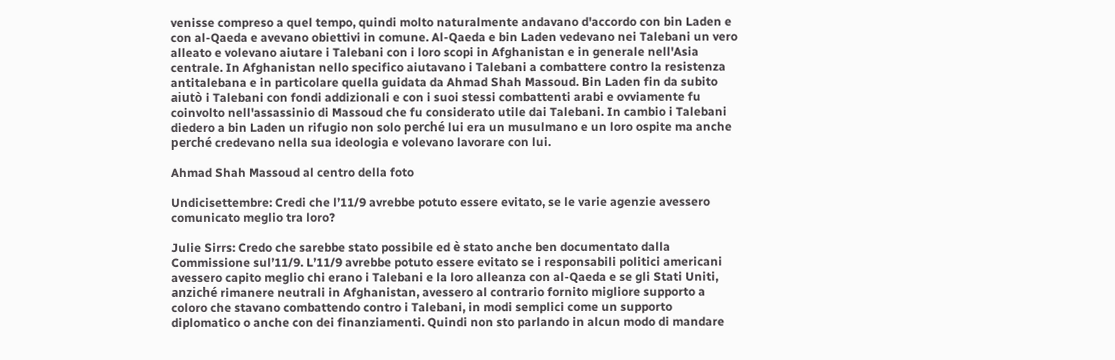venisse compreso a quel tempo, quindi molto naturalmente andavano d'accordo con bin Laden e con al-Qaeda e avevano obiettivi in comune. Al-Qaeda e bin Laden vedevano nei Talebani un vero alleato e volevano aiutare i Talebani con i loro scopi in Afghanistan e in generale nell'Asia centrale. In Afghanistan nello specifico aiutavano i Talebani a combattere contro la resistenza antitalebana e in particolare quella guidata da Ahmad Shah Massoud. Bin Laden fin da subito aiutò i Talebani con fondi addizionali e con i suoi stessi combattenti arabi e ovviamente fu coinvolto nell'assassinio di Massoud che fu considerato utile dai Talebani. In cambio i Talebani diedero a bin Laden un rifugio non solo perché lui era un musulmano e un loro ospite ma anche perché credevano nella sua ideologia e volevano lavorare con lui.

Ahmad Shah Massoud al centro della foto

Undicisettembre: Credi che l’11/9 avrebbe potuto essere evitato, se le varie agenzie avessero comunicato meglio tra loro?

Julie Sirrs: Credo che sarebbe stato possibile ed è stato anche ben documentato dalla Commissione sul’11/9. L’11/9 avrebbe potuto essere evitato se i responsabili politici americani avessero capito meglio chi erano i Talebani e la loro alleanza con al-Qaeda e se gli Stati Uniti, anziché rimanere neutrali in Afghanistan, avessero al contrario fornito migliore supporto a coloro che stavano combattendo contro i Talebani, in modi semplici come un supporto diplomatico o anche con dei finanziamenti. Quindi non sto parlando in alcun modo di mandare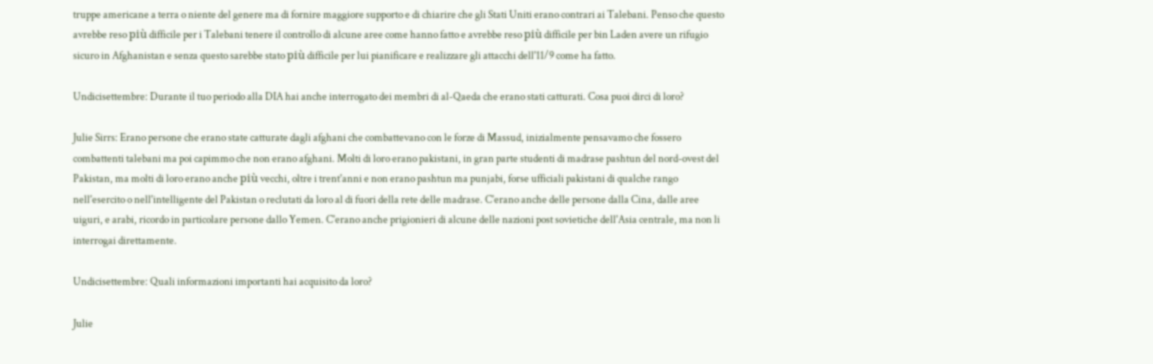truppe americane a terra o niente del genere ma di fornire maggiore supporto e di chiarire che gli Stati Uniti erano contrari ai Talebani. Penso che questo avrebbe reso più difficile per i Talebani tenere il controllo di alcune aree come hanno fatto e avrebbe reso più difficile per bin Laden avere un rifugio sicuro in Afghanistan e senza questo sarebbe stato più difficile per lui pianificare e realizzare gli attacchi dell'11/9 come ha fatto.

Undicisettembre: Durante il tuo periodo alla DIA hai anche interrogato dei membri di al-Qaeda che erano stati catturati. Cosa puoi dirci di loro?

Julie Sirrs: Erano persone che erano state catturate dagli afghani che combattevano con le forze di Massud, inizialmente pensavamo che fossero combattenti talebani ma poi capimmo che non erano afghani. Molti di loro erano pakistani, in gran parte studenti di madrase pashtun del nord-ovest del Pakistan, ma molti di loro erano anche più vecchi, oltre i trent'anni e non erano pashtun ma punjabi, forse ufficiali pakistani di qualche rango nell'esercito o nell'intelligente del Pakistan o reclutati da loro al di fuori della rete delle madrase. C'erano anche delle persone dalla Cina, dalle aree uiguri, e arabi, ricordo in particolare persone dallo Yemen. C'erano anche prigionieri di alcune delle nazioni post sovietiche dell'Asia centrale, ma non li interrogai direttamente.

Undicisettembre: Quali informazioni importanti hai acquisito da loro?

Julie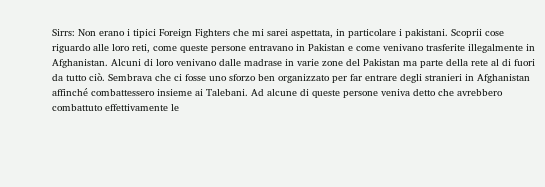Sirrs: Non erano i tipici Foreign Fighters che mi sarei aspettata, in particolare i pakistani. Scoprii cose riguardo alle loro reti, come queste persone entravano in Pakistan e come venivano trasferite illegalmente in Afghanistan. Alcuni di loro venivano dalle madrase in varie zone del Pakistan ma parte della rete al di fuori da tutto ciò. Sembrava che ci fosse uno sforzo ben organizzato per far entrare degli stranieri in Afghanistan affinché combattessero insieme ai Talebani. Ad alcune di queste persone veniva detto che avrebbero combattuto effettivamente le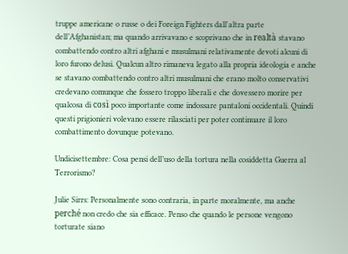truppe americane o russe o dei Foreign Fighters dall'altra parte dell’Afghanistan; ma quando arrivavano e scoprivano che in realtà stavano combattendo contro altri afghani e musulmani relativamente devoti alcuni di loro furono delusi. Qualcun altro rimaneva legato alla propria ideologia e anche se stavano combattendo contro altri musulmani che erano molto conservativi credevano comunque che fossero troppo liberali e che dovessero morire per qualcosa di così poco importante come indossare pantaloni occidentali. Quindi questi prigionieri volevano essere rilasciati per poter continuare il loro combattimento dovunque potevano.

Undicisettembre: Cosa pensi dell’uso della tortura nella cosiddetta Guerra al Terrorismo?

Julie Sirrs: Personalmente sono contraria, in parte moralmente, ma anche perché non credo che sia efficace. Penso che quando le persone vengono torturate siano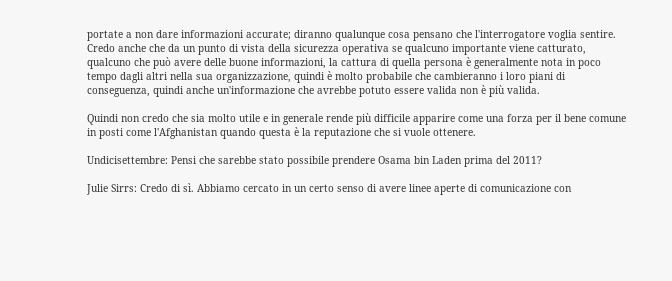portate a non dare informazioni accurate; diranno qualunque cosa pensano che l'interrogatore voglia sentire. Credo anche che da un punto di vista della sicurezza operativa se qualcuno importante viene catturato, qualcuno che può avere delle buone informazioni, la cattura di quella persona è generalmente nota in poco tempo dagli altri nella sua organizzazione, quindi è molto probabile che cambieranno i loro piani di conseguenza, quindi anche un'informazione che avrebbe potuto essere valida non è più valida.

Quindi non credo che sia molto utile e in generale rende più difficile apparire come una forza per il bene comune in posti come l'Afghanistan quando questa è la reputazione che si vuole ottenere.

Undicisettembre: Pensi che sarebbe stato possibile prendere Osama bin Laden prima del 2011?

Julie Sirrs: Credo di sì. Abbiamo cercato in un certo senso di avere linee aperte di comunicazione con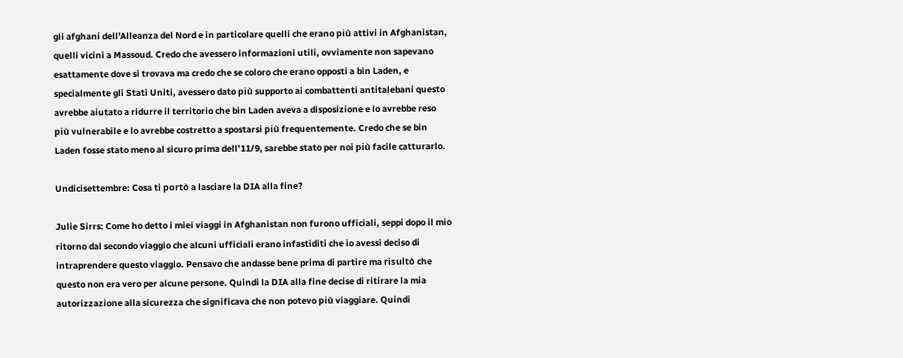gli afghani dell'Alleanza del Nord e in particolare quelli che erano più attivi in Afghanistan, quelli vicini a Massoud. Credo che avessero informazioni utili, ovviamente non sapevano esattamente dove si trovava ma credo che se coloro che erano opposti a bin Laden, e specialmente gli Stati Uniti, avessero dato più supporto ai combattenti antitalebani questo avrebbe aiutato a ridurre il territorio che bin Laden aveva a disposizione e lo avrebbe reso più vulnerabile e lo avrebbe costretto a spostarsi più frequentemente. Credo che se bin Laden fosse stato meno al sicuro prima dell’11/9, sarebbe stato per noi più facile catturarlo.

Undicisettembre: Cosa ti portò a lasciare la DIA alla fine?

Julie Sirrs: Come ho detto i miei viaggi in Afghanistan non furono ufficiali, seppi dopo il mio ritorno dal secondo viaggio che alcuni ufficiali erano infastiditi che io avessi deciso di intraprendere questo viaggio. Pensavo che andasse bene prima di partire ma risultò che questo non era vero per alcune persone. Quindi la DIA alla fine decise di ritirare la mia autorizzazione alla sicurezza che significava che non potevo più viaggiare. Quindi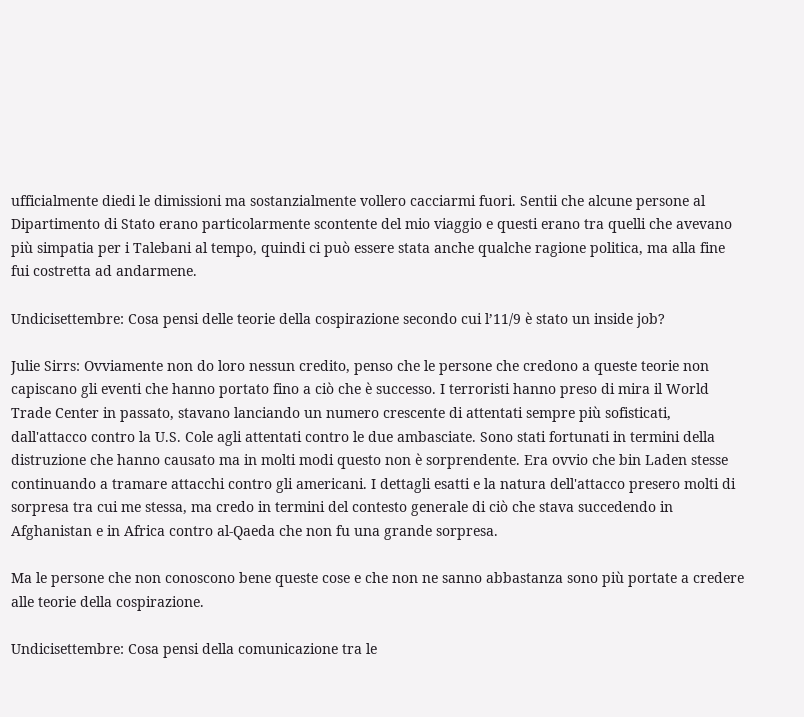ufficialmente diedi le dimissioni ma sostanzialmente vollero cacciarmi fuori. Sentii che alcune persone al Dipartimento di Stato erano particolarmente scontente del mio viaggio e questi erano tra quelli che avevano più simpatia per i Talebani al tempo, quindi ci può essere stata anche qualche ragione politica, ma alla fine fui costretta ad andarmene.

Undicisettembre: Cosa pensi delle teorie della cospirazione secondo cui l’11/9 è stato un inside job?

Julie Sirrs: Ovviamente non do loro nessun credito, penso che le persone che credono a queste teorie non capiscano gli eventi che hanno portato fino a ciò che è successo. I terroristi hanno preso di mira il World Trade Center in passato, stavano lanciando un numero crescente di attentati sempre più sofisticati, dall'attacco contro la U.S. Cole agli attentati contro le due ambasciate. Sono stati fortunati in termini della distruzione che hanno causato ma in molti modi questo non è sorprendente. Era ovvio che bin Laden stesse continuando a tramare attacchi contro gli americani. I dettagli esatti e la natura dell'attacco presero molti di sorpresa tra cui me stessa, ma credo in termini del contesto generale di ciò che stava succedendo in Afghanistan e in Africa contro al-Qaeda che non fu una grande sorpresa.

Ma le persone che non conoscono bene queste cose e che non ne sanno abbastanza sono più portate a credere alle teorie della cospirazione.

Undicisettembre: Cosa pensi della comunicazione tra le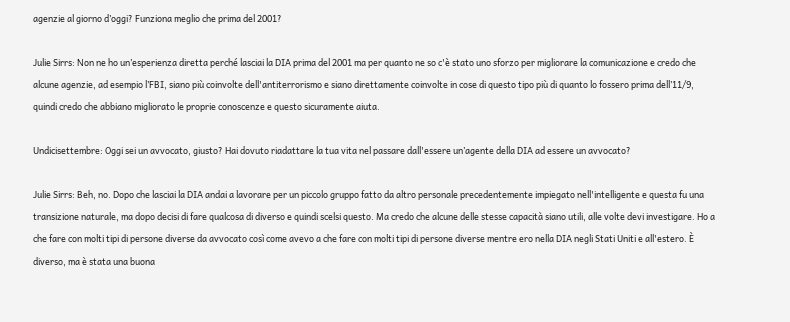agenzie al giorno d’oggi? Funziona meglio che prima del 2001?

Julie Sirrs: Non ne ho un’esperienza diretta perché lasciai la DIA prima del 2001 ma per quanto ne so c'è stato uno sforzo per migliorare la comunicazione e credo che alcune agenzie, ad esempio l’FBI, siano più coinvolte dell'antiterrorismo e siano direttamente coinvolte in cose di questo tipo più di quanto lo fossero prima dell’11/9, quindi credo che abbiano migliorato le proprie conoscenze e questo sicuramente aiuta.

Undicisettembre: Oggi sei un avvocato, giusto? Hai dovuto riadattare la tua vita nel passare dall'essere un’agente della DIA ad essere un avvocato?

Julie Sirrs: Beh, no. Dopo che lasciai la DIA andai a lavorare per un piccolo gruppo fatto da altro personale precedentemente impiegato nell'intelligente e questa fu una transizione naturale, ma dopo decisi di fare qualcosa di diverso e quindi scelsi questo. Ma credo che alcune delle stesse capacità siano utili, alle volte devi investigare. Ho a che fare con molti tipi di persone diverse da avvocato così come avevo a che fare con molti tipi di persone diverse mentre ero nella DIA negli Stati Uniti e all'estero. È diverso, ma è stata una buona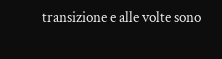transizione e alle volte sono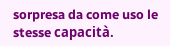sorpresa da come uso le stesse capacità.